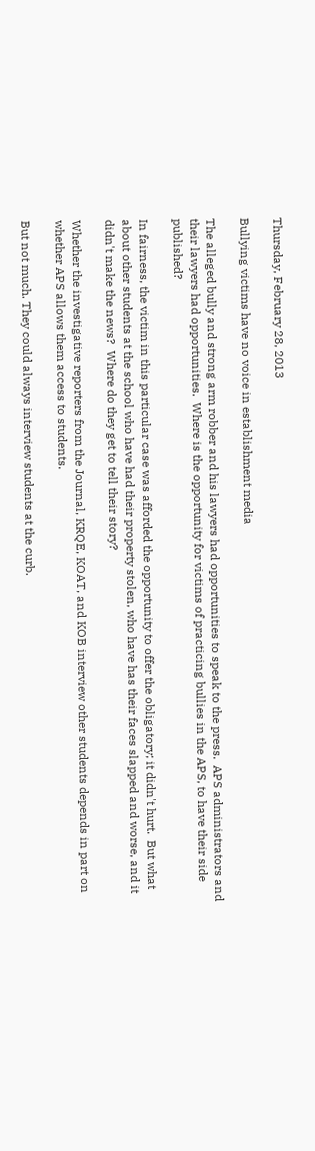Thursday, February 28, 2013

Bullying victims have no voice in establishment media

The alleged bully and strong arm robber and his lawyers had opportunities to speak to the press.  APS administrators and their lawyers had opportunities.  Where is the opportunity for victims of practicing bullies in the APS, to have their side published?

In fairness, the victim in this particular case was afforded the opportunity to offer the obligatory; it didn't hurt.  But what about other students at the school who have had their property stolen, who have has their faces slapped and worse, and it didn't make the news?  Where do they get to tell their story?

Whether the investigative reporters from the Journal, KRQE, KOAT, and KOB interview other students depends in part on whether APS allows them access to students.

But not much. They could always interview students at the curb.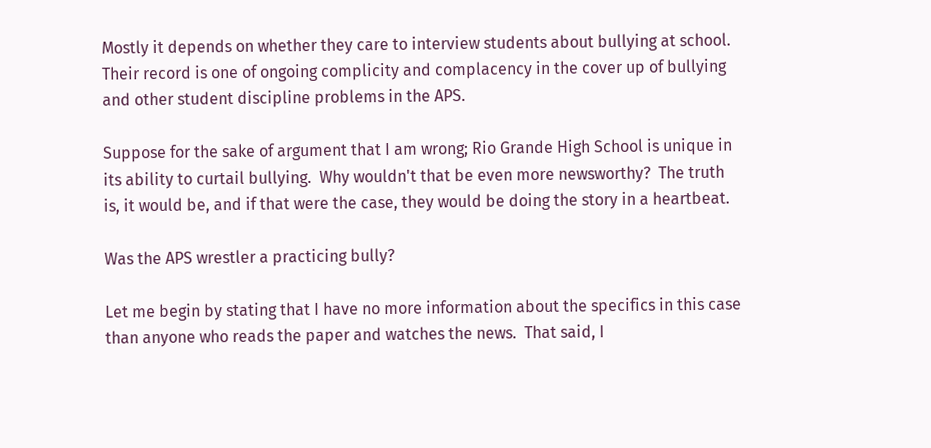Mostly it depends on whether they care to interview students about bullying at school. Their record is one of ongoing complicity and complacency in the cover up of bullying and other student discipline problems in the APS.

Suppose for the sake of argument that I am wrong; Rio Grande High School is unique in its ability to curtail bullying.  Why wouldn't that be even more newsworthy?  The truth is, it would be, and if that were the case, they would be doing the story in a heartbeat.

Was the APS wrestler a practicing bully?

Let me begin by stating that I have no more information about the specifics in this case than anyone who reads the paper and watches the news.  That said, I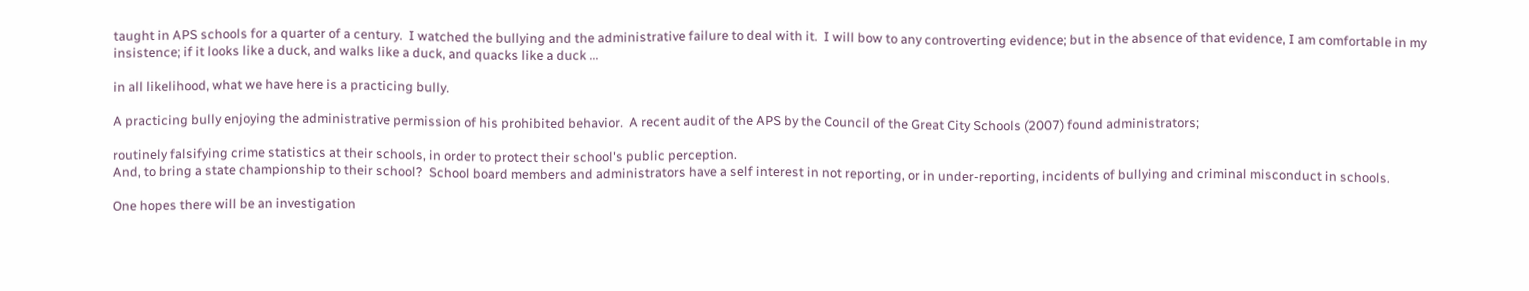taught in APS schools for a quarter of a century.  I watched the bullying and the administrative failure to deal with it.  I will bow to any controverting evidence; but in the absence of that evidence, I am comfortable in my insistence; if it looks like a duck, and walks like a duck, and quacks like a duck ...

in all likelihood, what we have here is a practicing bully.

A practicing bully enjoying the administrative permission of his prohibited behavior.  A recent audit of the APS by the Council of the Great City Schools (2007) found administrators;

routinely falsifying crime statistics at their schools, in order to protect their school's public perception.
And, to bring a state championship to their school?  School board members and administrators have a self interest in not reporting, or in under-reporting, incidents of bullying and criminal misconduct in schools.

One hopes there will be an investigation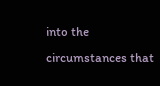into the circumstances that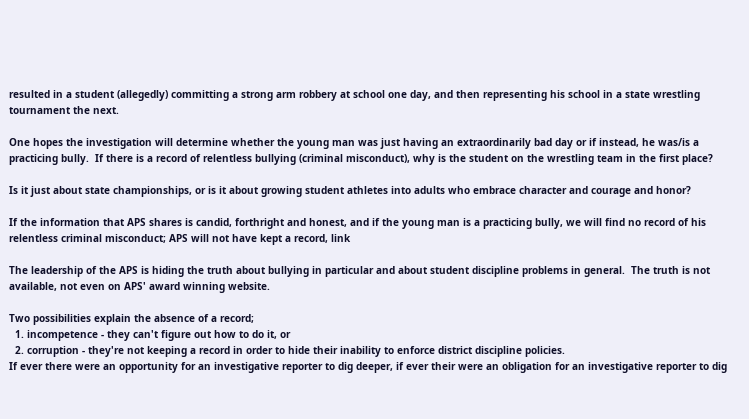resulted in a student (allegedly) committing a strong arm robbery at school one day, and then representing his school in a state wrestling tournament the next.

One hopes the investigation will determine whether the young man was just having an extraordinarily bad day or if instead, he was/is a practicing bully.  If there is a record of relentless bullying (criminal misconduct), why is the student on the wrestling team in the first place?

Is it just about state championships, or is it about growing student athletes into adults who embrace character and courage and honor?

If the information that APS shares is candid, forthright and honest, and if the young man is a practicing bully, we will find no record of his relentless criminal misconduct; APS will not have kept a record, link

The leadership of the APS is hiding the truth about bullying in particular and about student discipline problems in general.  The truth is not available, not even on APS' award winning website.

Two possibilities explain the absence of a record;
  1. incompetence - they can't figure out how to do it, or
  2. corruption - they're not keeping a record in order to hide their inability to enforce district discipline policies.
If ever there were an opportunity for an investigative reporter to dig deeper, if ever their were an obligation for an investigative reporter to dig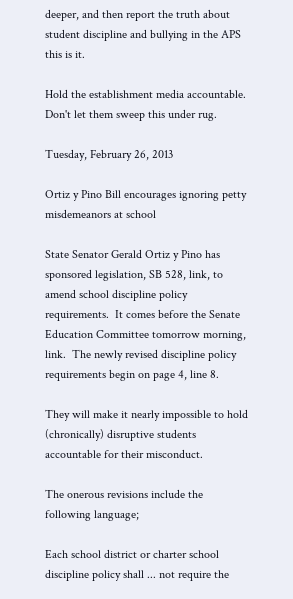deeper, and then report the truth about student discipline and bullying in the APS this is it.

Hold the establishment media accountable.
Don't let them sweep this under rug.

Tuesday, February 26, 2013

Ortiz y Pino Bill encourages ignoring petty misdemeanors at school

State Senator Gerald Ortiz y Pino has sponsored legislation, SB 528, link, to amend school discipline policy requirements.  It comes before the Senate Education Committee tomorrow morning, link.  The newly revised discipline policy requirements begin on page 4, line 8.

They will make it nearly impossible to hold (chronically) disruptive students accountable for their misconduct.

The onerous revisions include the following language;

Each school district or charter school discipline policy shall ... not require the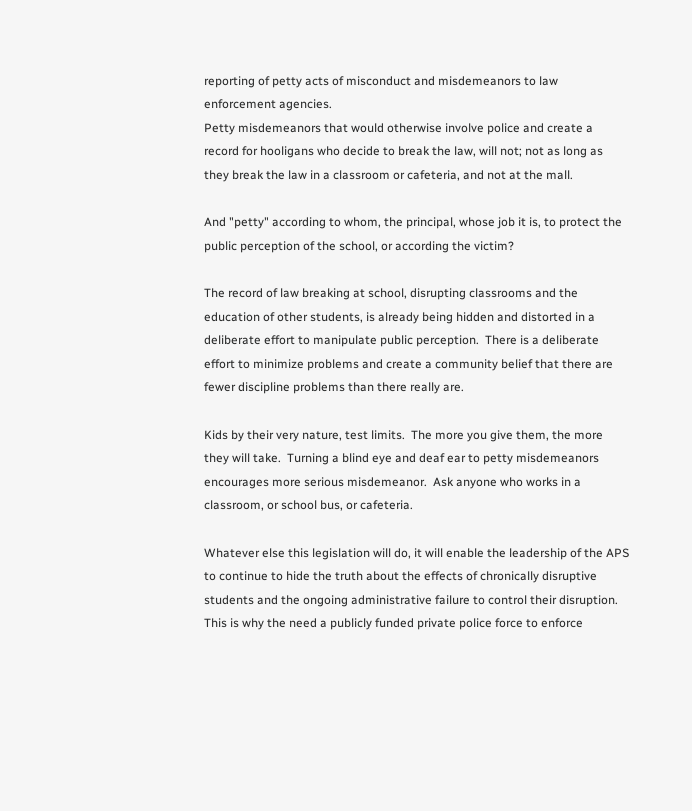reporting of petty acts of misconduct and misdemeanors to law enforcement agencies.
Petty misdemeanors that would otherwise involve police and create a record for hooligans who decide to break the law, will not; not as long as they break the law in a classroom or cafeteria, and not at the mall.

And "petty" according to whom, the principal, whose job it is, to protect the public perception of the school, or according the victim?

The record of law breaking at school, disrupting classrooms and the education of other students, is already being hidden and distorted in a deliberate effort to manipulate public perception.  There is a deliberate effort to minimize problems and create a community belief that there are fewer discipline problems than there really are.

Kids by their very nature, test limits.  The more you give them, the more they will take.  Turning a blind eye and deaf ear to petty misdemeanors encourages more serious misdemeanor.  Ask anyone who works in a classroom, or school bus, or cafeteria.

Whatever else this legislation will do, it will enable the leadership of the APS to continue to hide the truth about the effects of chronically disruptive students and the ongoing administrative failure to control their disruption.  This is why the need a publicly funded private police force to enforce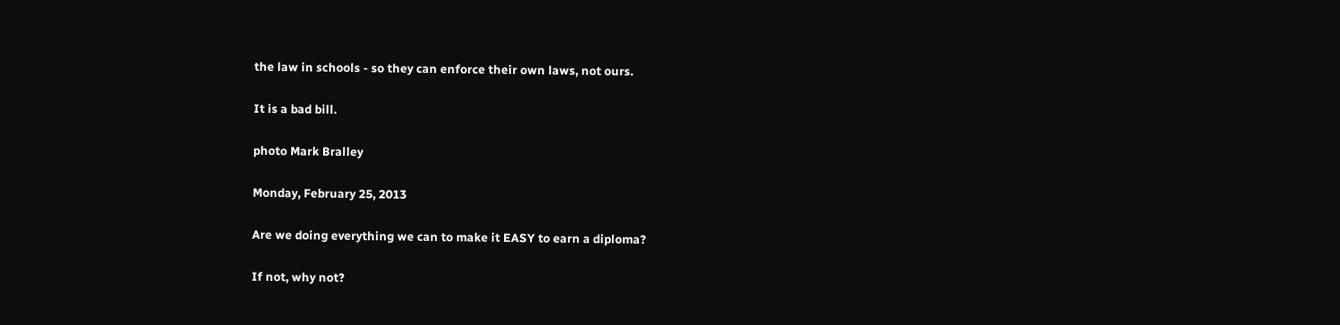the law in schools - so they can enforce their own laws, not ours.

It is a bad bill.

photo Mark Bralley

Monday, February 25, 2013

Are we doing everything we can to make it EASY to earn a diploma?

If not, why not?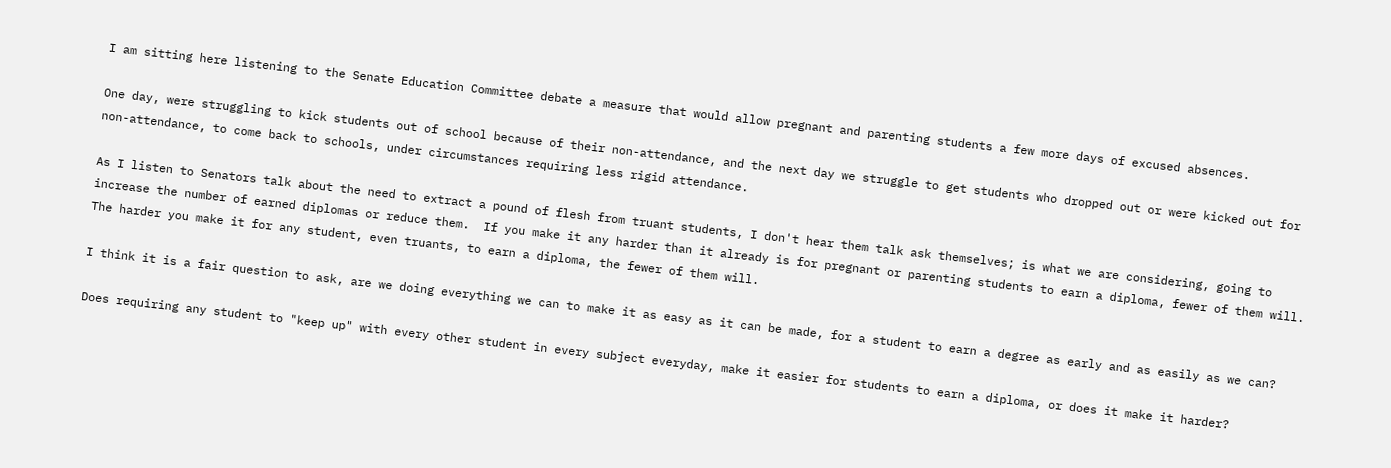I am sitting here listening to the Senate Education Committee debate a measure that would allow pregnant and parenting students a few more days of excused absences.

One day, were struggling to kick students out of school because of their non-attendance, and the next day we struggle to get students who dropped out or were kicked out for non-attendance, to come back to schools, under circumstances requiring less rigid attendance.

As I listen to Senators talk about the need to extract a pound of flesh from truant students, I don't hear them talk ask themselves; is what we are considering, going to increase the number of earned diplomas or reduce them.  If you make it any harder than it already is for pregnant or parenting students to earn a diploma, fewer of them will.  The harder you make it for any student, even truants, to earn a diploma, the fewer of them will.

I think it is a fair question to ask, are we doing everything we can to make it as easy as it can be made, for a student to earn a degree as early and as easily as we can?

Does requiring any student to "keep up" with every other student in every subject everyday, make it easier for students to earn a diploma, or does it make it harder?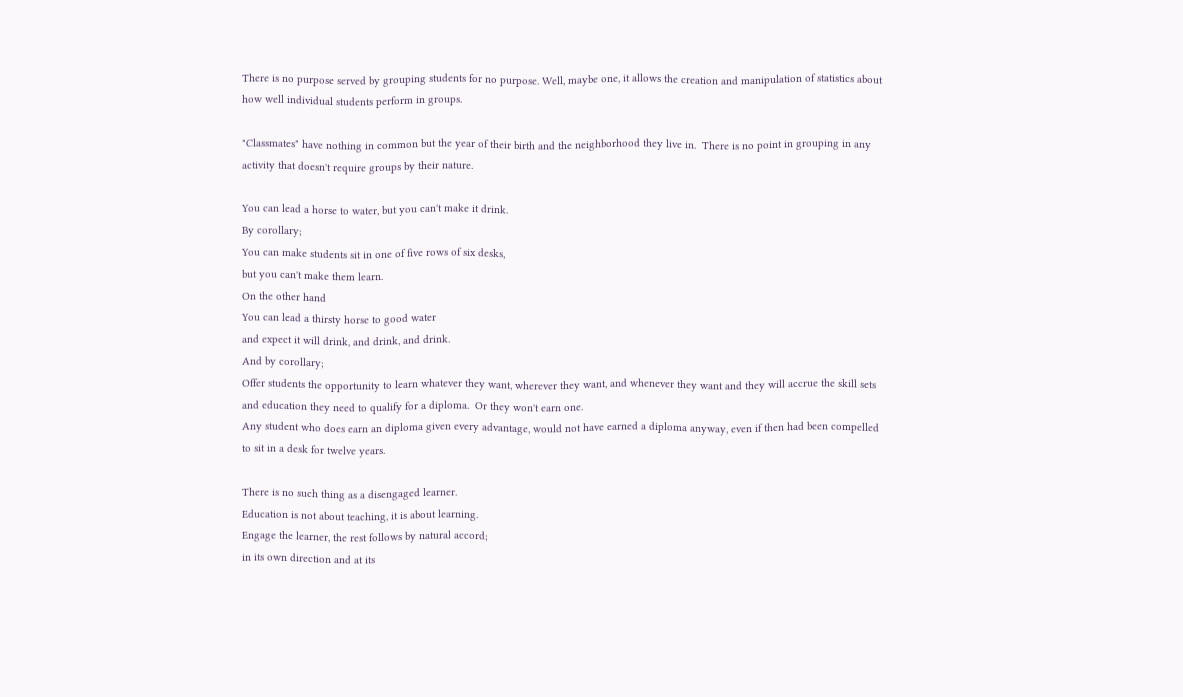There is no purpose served by grouping students for no purpose. Well, maybe one, it allows the creation and manipulation of statistics about how well individual students perform in groups.

"Classmates" have nothing in common but the year of their birth and the neighborhood they live in.  There is no point in grouping in any activity that doesn't require groups by their nature.

You can lead a horse to water, but you can't make it drink.
By corollary;
You can make students sit in one of five rows of six desks,
but you can't make them learn.
On the other hand
You can lead a thirsty horse to good water
and expect it will drink, and drink, and drink.
And by corollary;
Offer students the opportunity to learn whatever they want, wherever they want, and whenever they want and they will accrue the skill sets and education they need to qualify for a diploma.  Or they won't earn one.
Any student who does earn an diploma given every advantage, would not have earned a diploma anyway, even if then had been compelled to sit in a desk for twelve years.

There is no such thing as a disengaged learner.
Education is not about teaching, it is about learning.
Engage the learner, the rest follows by natural accord;
in its own direction and at its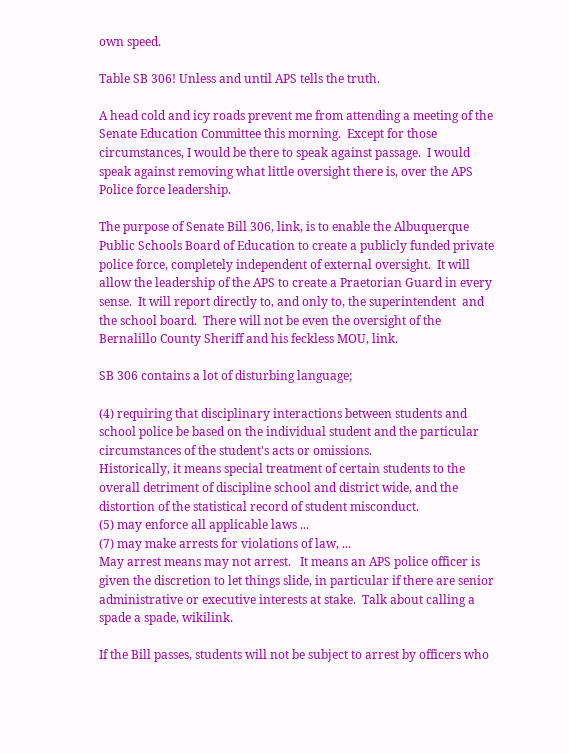own speed.

Table SB 306! Unless and until APS tells the truth.

A head cold and icy roads prevent me from attending a meeting of the Senate Education Committee this morning.  Except for those circumstances, I would be there to speak against passage.  I would speak against removing what little oversight there is, over the APS Police force leadership.

The purpose of Senate Bill 306, link, is to enable the Albuquerque Public Schools Board of Education to create a publicly funded private police force, completely independent of external oversight.  It will allow the leadership of the APS to create a Praetorian Guard in every sense.  It will report directly to, and only to, the superintendent  and the school board.  There will not be even the oversight of the Bernalillo County Sheriff and his feckless MOU, link.

SB 306 contains a lot of disturbing language;

(4) requiring that disciplinary interactions between students and school police be based on the individual student and the particular circumstances of the student's acts or omissions.
Historically, it means special treatment of certain students to the overall detriment of discipline school and district wide, and the distortion of the statistical record of student misconduct.
(5) may enforce all applicable laws ...
(7) may make arrests for violations of law, ...
May arrest means may not arrest.   It means an APS police officer is given the discretion to let things slide, in particular if there are senior administrative or executive interests at stake.  Talk about calling a spade a spade, wikilink.

If the Bill passes, students will not be subject to arrest by officers who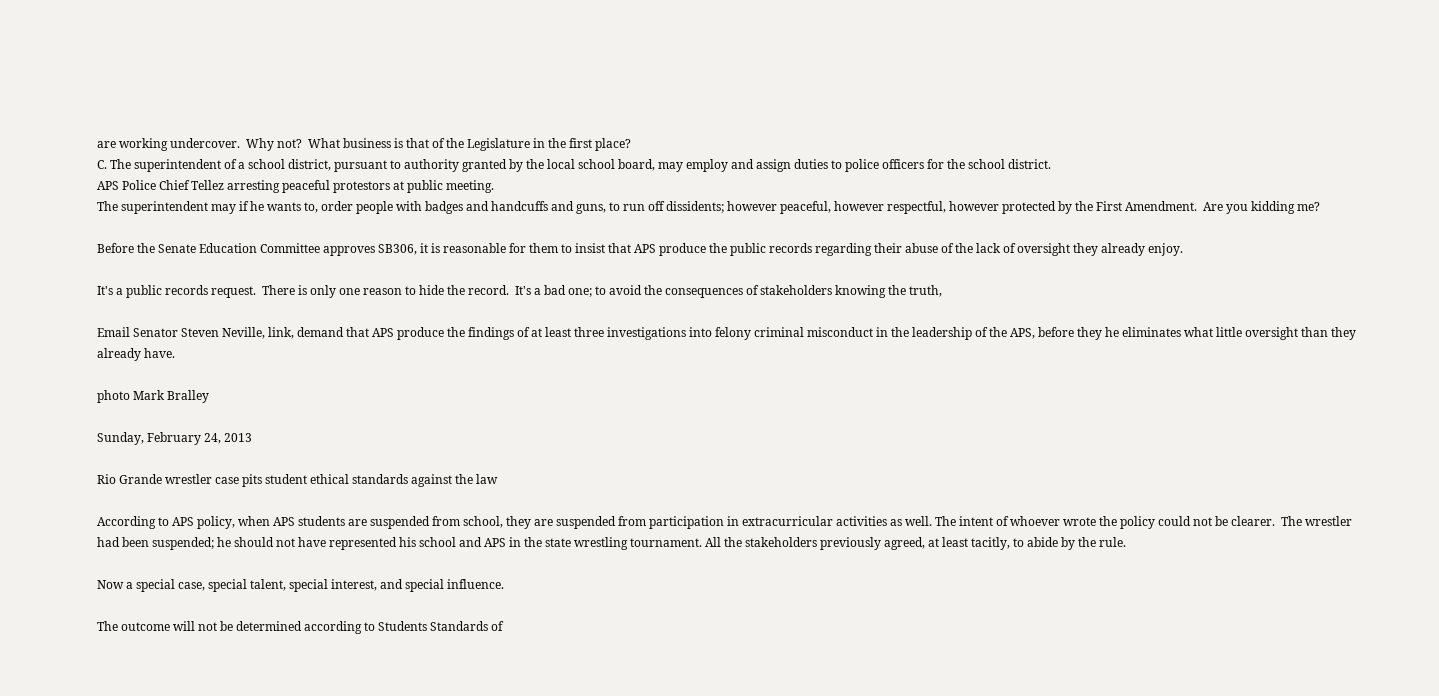are working undercover.  Why not?  What business is that of the Legislature in the first place?
C. The superintendent of a school district, pursuant to authority granted by the local school board, may employ and assign duties to police officers for the school district.
APS Police Chief Tellez arresting peaceful protestors at public meeting.
The superintendent may if he wants to, order people with badges and handcuffs and guns, to run off dissidents; however peaceful, however respectful, however protected by the First Amendment.  Are you kidding me?

Before the Senate Education Committee approves SB306, it is reasonable for them to insist that APS produce the public records regarding their abuse of the lack of oversight they already enjoy.

It's a public records request.  There is only one reason to hide the record.  It's a bad one; to avoid the consequences of stakeholders knowing the truth,

Email Senator Steven Neville, link, demand that APS produce the findings of at least three investigations into felony criminal misconduct in the leadership of the APS, before they he eliminates what little oversight than they already have.

photo Mark Bralley

Sunday, February 24, 2013

Rio Grande wrestler case pits student ethical standards against the law

According to APS policy, when APS students are suspended from school, they are suspended from participation in extracurricular activities as well. The intent of whoever wrote the policy could not be clearer.  The wrestler had been suspended; he should not have represented his school and APS in the state wrestling tournament. All the stakeholders previously agreed, at least tacitly, to abide by the rule.

Now a special case, special talent, special interest, and special influence.

The outcome will not be determined according to Students Standards of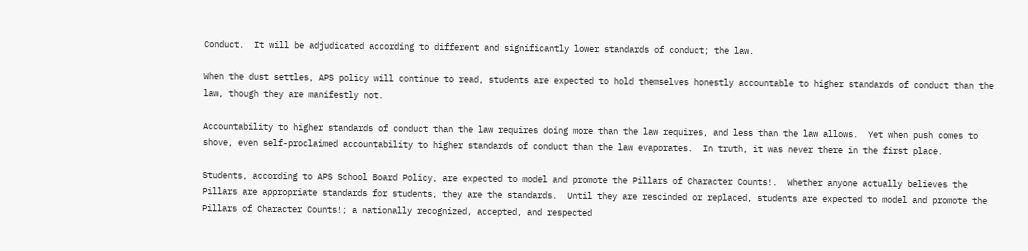Conduct.  It will be adjudicated according to different and significantly lower standards of conduct; the law.

When the dust settles, APS policy will continue to read, students are expected to hold themselves honestly accountable to higher standards of conduct than the law, though they are manifestly not.

Accountability to higher standards of conduct than the law requires doing more than the law requires, and less than the law allows.  Yet when push comes to shove, even self-proclaimed accountability to higher standards of conduct than the law evaporates.  In truth, it was never there in the first place.

Students, according to APS School Board Policy, are expected to model and promote the Pillars of Character Counts!.  Whether anyone actually believes the Pillars are appropriate standards for students, they are the standards.  Until they are rescinded or replaced, students are expected to model and promote the Pillars of Character Counts!; a nationally recognized, accepted, and respected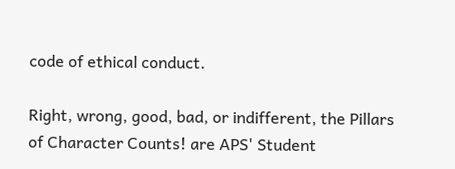code of ethical conduct.

Right, wrong, good, bad, or indifferent, the Pillars of Character Counts! are APS' Student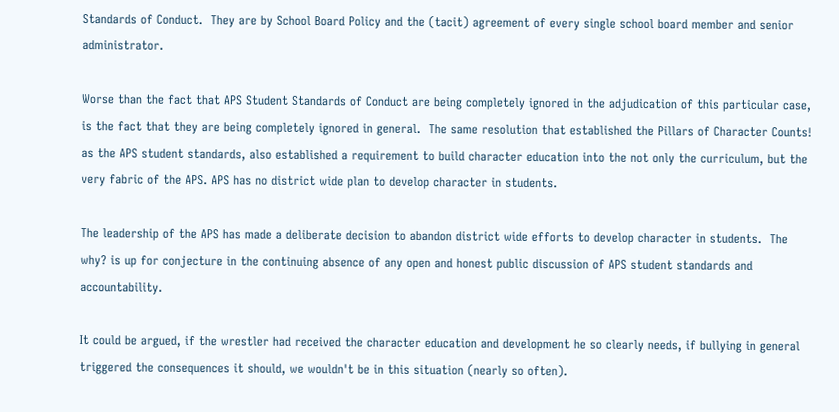Standards of Conduct.  They are by School Board Policy and the (tacit) agreement of every single school board member and senior administrator.

Worse than the fact that APS Student Standards of Conduct are being completely ignored in the adjudication of this particular case, is the fact that they are being completely ignored in general.  The same resolution that established the Pillars of Character Counts! as the APS student standards, also established a requirement to build character education into the not only the curriculum, but the very fabric of the APS. APS has no district wide plan to develop character in students.

The leadership of the APS has made a deliberate decision to abandon district wide efforts to develop character in students.  The why? is up for conjecture in the continuing absence of any open and honest public discussion of APS student standards and accountability.

It could be argued, if the wrestler had received the character education and development he so clearly needs, if bullying in general triggered the consequences it should, we wouldn't be in this situation (nearly so often).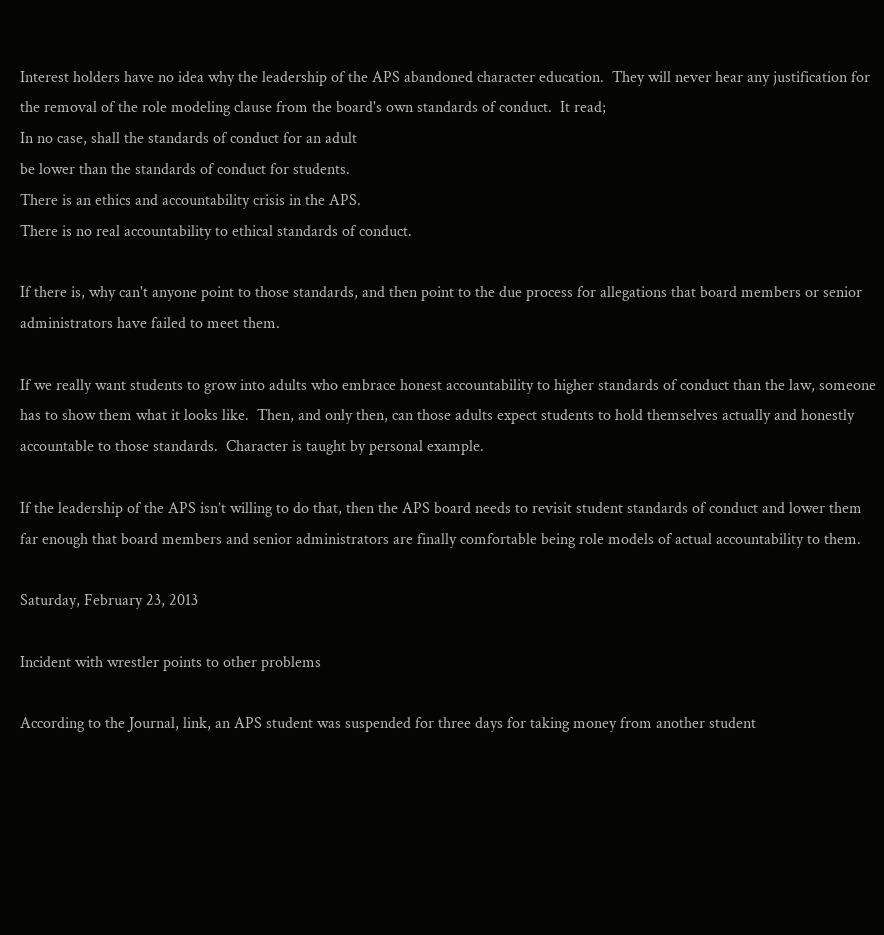Interest holders have no idea why the leadership of the APS abandoned character education.  They will never hear any justification for the removal of the role modeling clause from the board's own standards of conduct.  It read;
In no case, shall the standards of conduct for an adult
be lower than the standards of conduct for students.
There is an ethics and accountability crisis in the APS.
There is no real accountability to ethical standards of conduct.

If there is, why can't anyone point to those standards, and then point to the due process for allegations that board members or senior administrators have failed to meet them.

If we really want students to grow into adults who embrace honest accountability to higher standards of conduct than the law, someone has to show them what it looks like.  Then, and only then, can those adults expect students to hold themselves actually and honestly accountable to those standards.  Character is taught by personal example.

If the leadership of the APS isn’t willing to do that, then the APS board needs to revisit student standards of conduct and lower them far enough that board members and senior administrators are finally comfortable being role models of actual accountability to them.

Saturday, February 23, 2013

Incident with wrestler points to other problems

According to the Journal, link, an APS student was suspended for three days for taking money from another student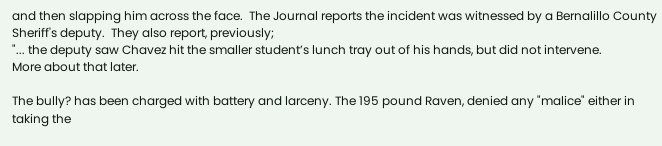and then slapping him across the face.  The Journal reports the incident was witnessed by a Bernalillo County Sheriff's deputy.  They also report, previously;
"... the deputy saw Chavez hit the smaller student’s lunch tray out of his hands, but did not intervene.
More about that later.

The bully? has been charged with battery and larceny. The 195 pound Raven, denied any "malice" either in taking the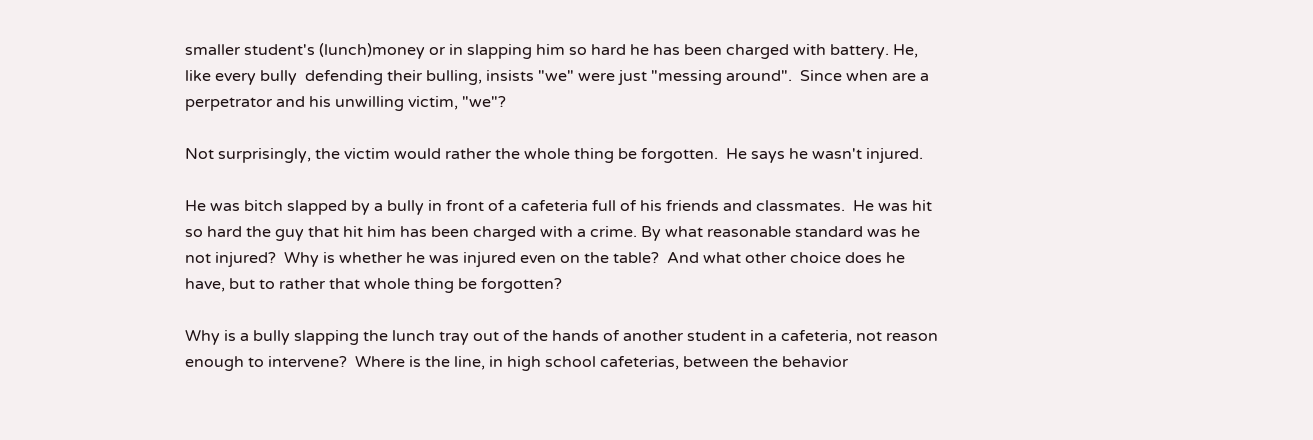smaller student's (lunch)money or in slapping him so hard he has been charged with battery. He, like every bully  defending their bulling, insists "we" were just "messing around".  Since when are a perpetrator and his unwilling victim, "we"?

Not surprisingly, the victim would rather the whole thing be forgotten.  He says he wasn't injured.

He was bitch slapped by a bully in front of a cafeteria full of his friends and classmates.  He was hit so hard the guy that hit him has been charged with a crime. By what reasonable standard was he not injured?  Why is whether he was injured even on the table?  And what other choice does he have, but to rather that whole thing be forgotten?

Why is a bully slapping the lunch tray out of the hands of another student in a cafeteria, not reason enough to intervene?  Where is the line, in high school cafeterias, between the behavior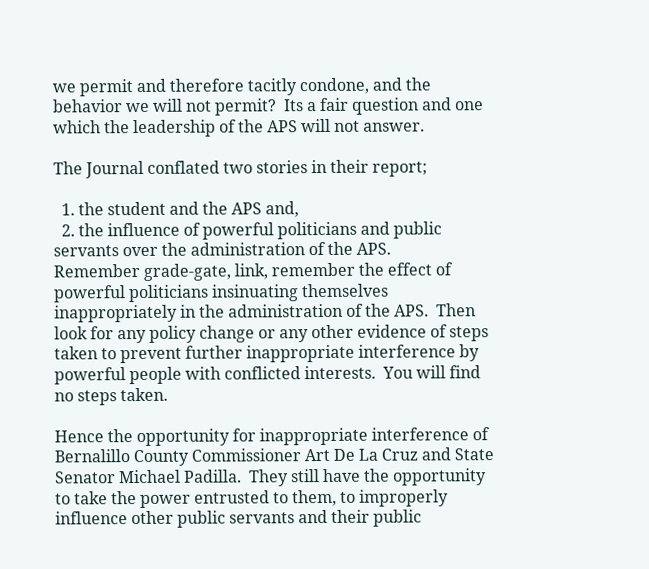we permit and therefore tacitly condone, and the behavior we will not permit?  Its a fair question and one which the leadership of the APS will not answer.

The Journal conflated two stories in their report;

  1. the student and the APS and,
  2. the influence of powerful politicians and public servants over the administration of the APS.
Remember grade-gate, link, remember the effect of powerful politicians insinuating themselves inappropriately in the administration of the APS.  Then look for any policy change or any other evidence of steps taken to prevent further inappropriate interference by powerful people with conflicted interests.  You will find no steps taken.

Hence the opportunity for inappropriate interference of Bernalillo County Commissioner Art De La Cruz and State Senator Michael Padilla.  They still have the opportunity to take the power entrusted to them, to improperly influence other public servants and their public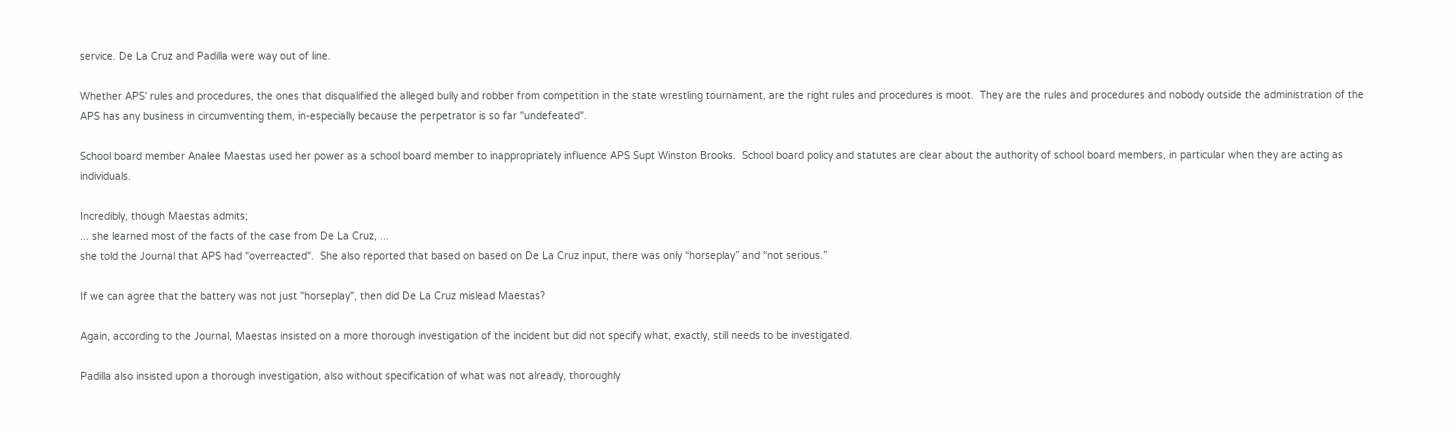service. De La Cruz and Padilla were way out of line.

Whether APS' rules and procedures, the ones that disqualified the alleged bully and robber from competition in the state wrestling tournament, are the right rules and procedures is moot.  They are the rules and procedures and nobody outside the administration of the APS has any business in circumventing them, in-especially because the perpetrator is so far "undefeated".

School board member Analee Maestas used her power as a school board member to inappropriately influence APS Supt Winston Brooks.  School board policy and statutes are clear about the authority of school board members, in particular when they are acting as individuals.

Incredibly, though Maestas admits;
... she learned most of the facts of the case from De La Cruz, ...
she told the Journal that APS had "overreacted".  She also reported that based on based on De La Cruz input, there was only “horseplay” and “not serious.”

If we can agree that the battery was not just "horseplay", then did De La Cruz mislead Maestas?

Again, according to the Journal, Maestas insisted on a more thorough investigation of the incident but did not specify what, exactly, still needs to be investigated.

Padilla also insisted upon a thorough investigation, also without specification of what was not already, thoroughly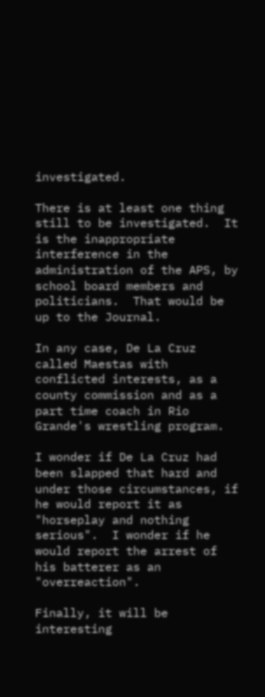investigated.

There is at least one thing still to be investigated.  It is the inappropriate interference in the administration of the APS, by school board members and politicians.  That would be up to the Journal.

In any case, De La Cruz called Maestas with conflicted interests, as a county commission and as a part time coach in Rio Grande's wrestling program.

I wonder if De La Cruz had been slapped that hard and under those circumstances, if he would report it as "horseplay and nothing serious".  I wonder if he would report the arrest of his batterer as an "overreaction".

Finally, it will be interesting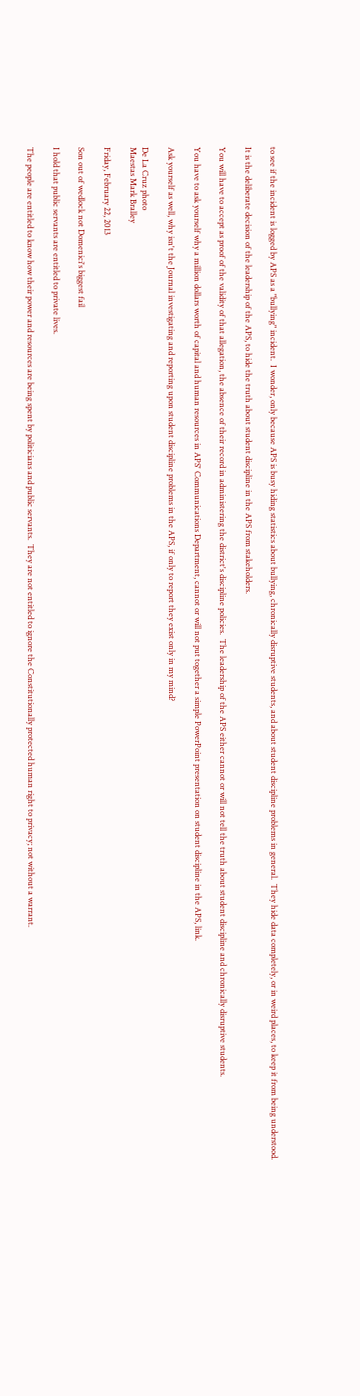to see if the incident is logged by APS as a "bullying" incident.  I wonder, only because APS is busy hiding statistics about bullying, chronically disruptive students, and about student discipline problems in general.  They hide data completely, or in weird places, to keep it from being understood.

It is the deliberate decision of the leadership of the APS, to hide the truth about student discipline in the APS from stakeholders.

You will have to accept as proof of the validity of that allegation, the absence of their record in administering the district's discipline policies.  The leadership of the APS either cannot or will not tell the truth about student discipline and chronically disruptive students.

You have to ask yourself why a million dollars worth of capital and human resources in APS' Communications Department, cannot or will not put together a simple PowerPoint presentation on student discipline in the APS, link.

Ask yourself as well, why isn't the Journal investigating and reporting upon student discipline problems in the APS, if only to report they exist only in my mind?

De La Cruz photo
Maestas Mark Bralley

Friday, February 22, 2013

Son out of wedlock not Domenici's biggest fail

I hold that public servants are entitled to private lives.

The people are entitled to know how their power and resources are being spent by politicians and public servants.  They are not entitled to ignore the Constitutionally protected human right to privacy; not without a warrant.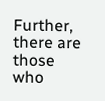Further, there are those who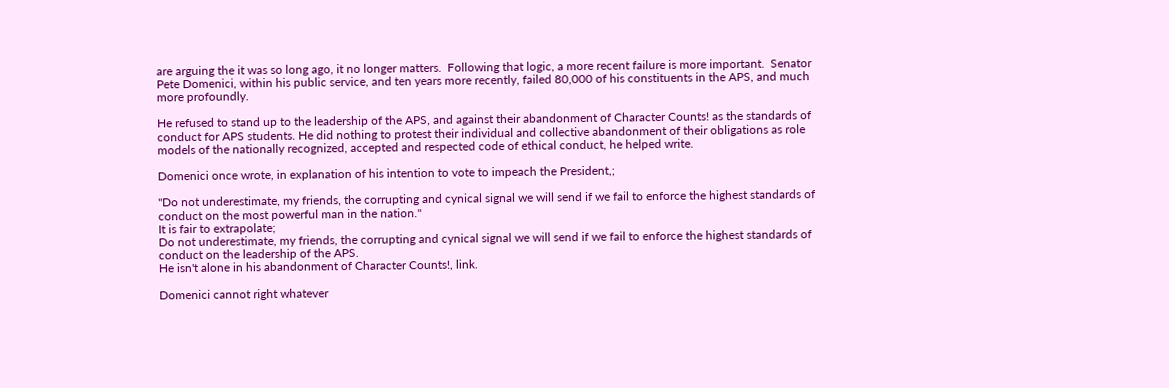are arguing the it was so long ago, it no longer matters.  Following that logic, a more recent failure is more important.  Senator Pete Domenici, within his public service, and ten years more recently, failed 80,000 of his constituents in the APS, and much more profoundly.

He refused to stand up to the leadership of the APS, and against their abandonment of Character Counts! as the standards of conduct for APS students. He did nothing to protest their individual and collective abandonment of their obligations as role models of the nationally recognized, accepted and respected code of ethical conduct, he helped write.

Domenici once wrote, in explanation of his intention to vote to impeach the President,;

"Do not underestimate, my friends, the corrupting and cynical signal we will send if we fail to enforce the highest standards of conduct on the most powerful man in the nation."
It is fair to extrapolate;
Do not underestimate, my friends, the corrupting and cynical signal we will send if we fail to enforce the highest standards of conduct on the leadership of the APS.
He isn't alone in his abandonment of Character Counts!, link.

Domenici cannot right whatever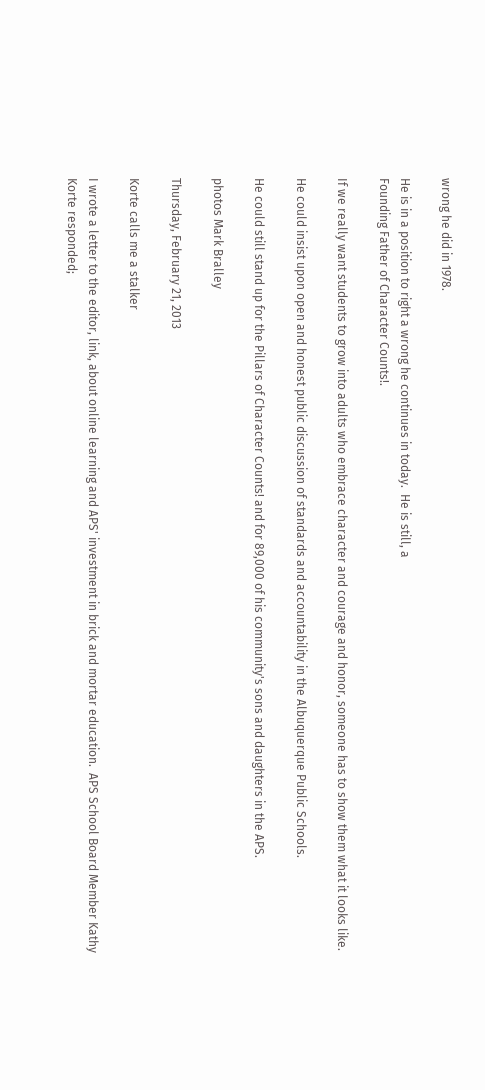wrong he did in 1978.

He is in a position to right a wrong he continues in today.  He is still, a
Founding Father of Character Counts!.

If we really want students to grow into adults who embrace character and courage and honor, someone has to show them what it looks like.

He could insist upon open and honest public discussion of standards and accountability in the Albuquerque Public Schools.

He could still stand up for the Pillars of Character Counts! and for 89,000 of his community's sons and daughters in the APS.

photos Mark Bralley

Thursday, February 21, 2013

Korte calls me a stalker

I wrote a letter to the editor, link, about online learning and APS' investment in brick and mortar education.  APS School Board Member Kathy Korte responded;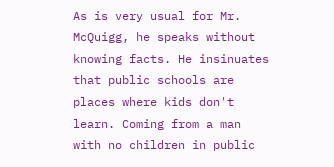As is very usual for Mr. McQuigg, he speaks without knowing facts. He insinuates that public schools are places where kids don't learn. Coming from a man with no children in public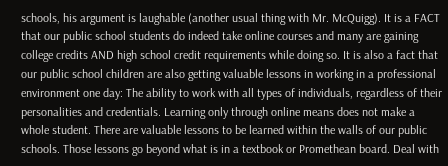schools, his argument is laughable (another usual thing with Mr. McQuigg). It is a FACT that our public school students do indeed take online courses and many are gaining college credits AND high school credit requirements while doing so. It is also a fact that our public school children are also getting valuable lessons in working in a professional environment one day: The ability to work with all types of individuals, regardless of their personalities and credentials. Learning only through online means does not make a whole student. There are valuable lessons to be learned within the walls of our public schools. Those lessons go beyond what is in a textbook or Promethean board. Deal with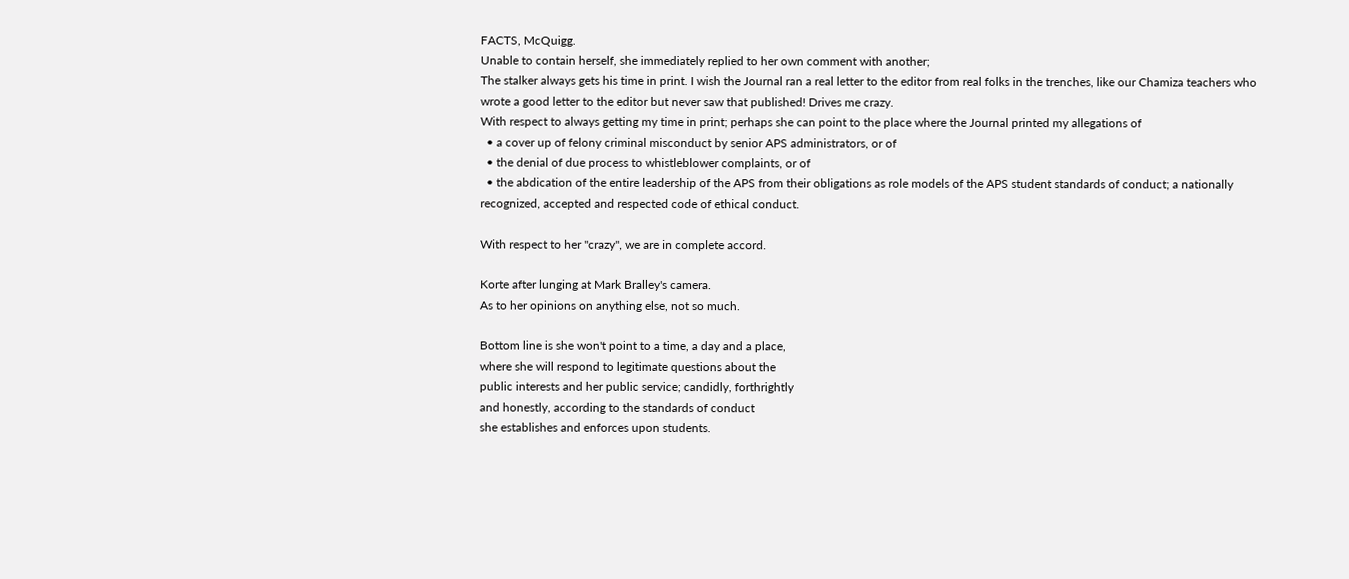FACTS, McQuigg.
Unable to contain herself, she immediately replied to her own comment with another;
The stalker always gets his time in print. I wish the Journal ran a real letter to the editor from real folks in the trenches, like our Chamiza teachers who wrote a good letter to the editor but never saw that published! Drives me crazy.
With respect to always getting my time in print; perhaps she can point to the place where the Journal printed my allegations of
  • a cover up of felony criminal misconduct by senior APS administrators, or of
  • the denial of due process to whistleblower complaints, or of
  • the abdication of the entire leadership of the APS from their obligations as role models of the APS student standards of conduct; a nationally recognized, accepted and respected code of ethical conduct.

With respect to her "crazy", we are in complete accord.

Korte after lunging at Mark Bralley's camera.
As to her opinions on anything else, not so much.

Bottom line is she won't point to a time, a day and a place,
where she will respond to legitimate questions about the
public interests and her public service; candidly, forthrightly
and honestly, according to the standards of conduct
she establishes and enforces upon students.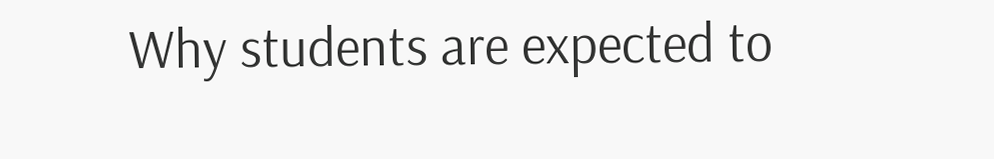Why students are expected to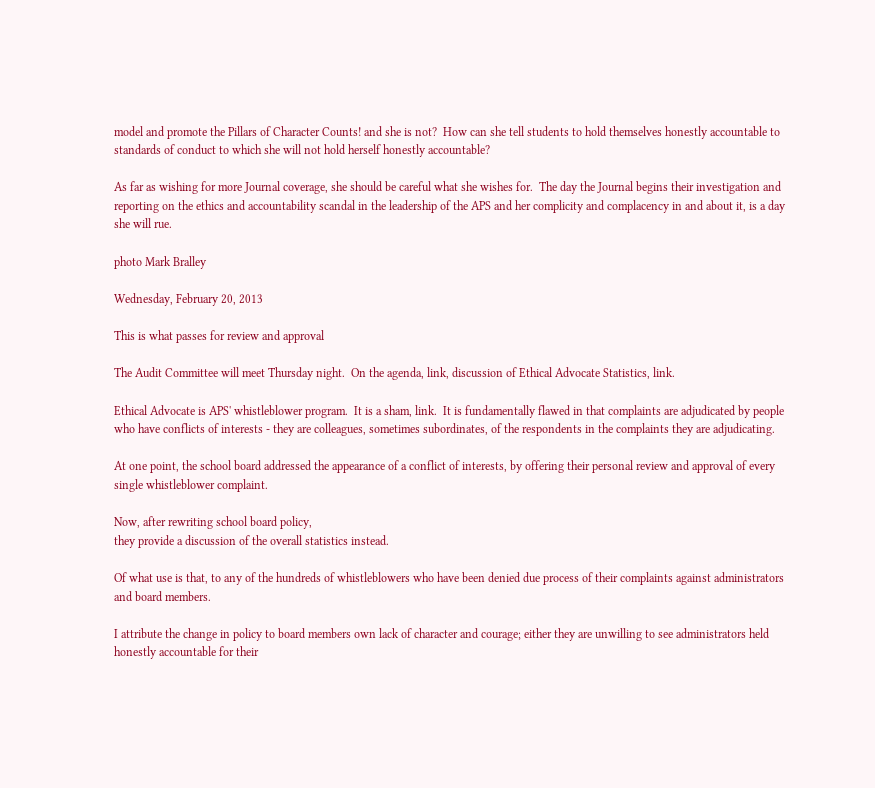model and promote the Pillars of Character Counts! and she is not?  How can she tell students to hold themselves honestly accountable to standards of conduct to which she will not hold herself honestly accountable?

As far as wishing for more Journal coverage, she should be careful what she wishes for.  The day the Journal begins their investigation and reporting on the ethics and accountability scandal in the leadership of the APS and her complicity and complacency in and about it, is a day she will rue.

photo Mark Bralley

Wednesday, February 20, 2013

This is what passes for review and approval

The Audit Committee will meet Thursday night.  On the agenda, link, discussion of Ethical Advocate Statistics, link.

Ethical Advocate is APS' whistleblower program.  It is a sham, link.  It is fundamentally flawed in that complaints are adjudicated by people who have conflicts of interests - they are colleagues, sometimes subordinates, of the respondents in the complaints they are adjudicating.

At one point, the school board addressed the appearance of a conflict of interests, by offering their personal review and approval of every single whistleblower complaint.

Now, after rewriting school board policy,
they provide a discussion of the overall statistics instead.

Of what use is that, to any of the hundreds of whistleblowers who have been denied due process of their complaints against administrators and board members.

I attribute the change in policy to board members own lack of character and courage; either they are unwilling to see administrators held honestly accountable for their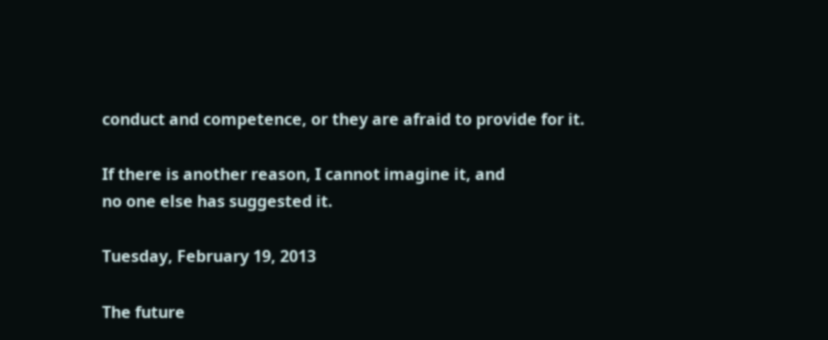conduct and competence, or they are afraid to provide for it.

If there is another reason, I cannot imagine it, and
no one else has suggested it.

Tuesday, February 19, 2013

The future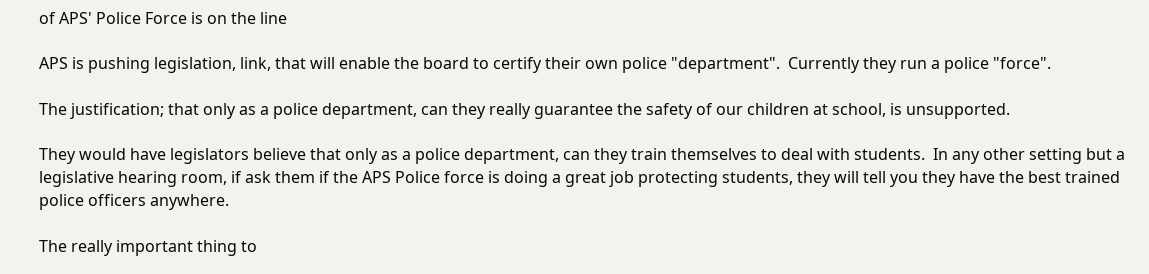of APS' Police Force is on the line

APS is pushing legislation, link, that will enable the board to certify their own police "department".  Currently they run a police "force".

The justification; that only as a police department, can they really guarantee the safety of our children at school, is unsupported.

They would have legislators believe that only as a police department, can they train themselves to deal with students.  In any other setting but a legislative hearing room, if ask them if the APS Police force is doing a great job protecting students, they will tell you they have the best trained police officers anywhere.

The really important thing to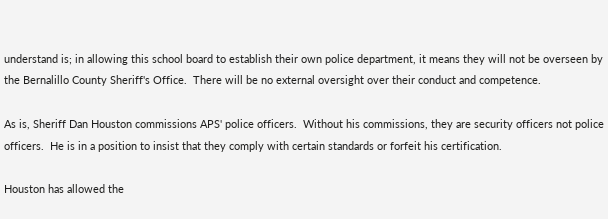understand is; in allowing this school board to establish their own police department, it means they will not be overseen by the Bernalillo County Sheriff's Office.  There will be no external oversight over their conduct and competence.

As is, Sheriff Dan Houston commissions APS' police officers.  Without his commissions, they are security officers not police officers.  He is in a position to insist that they comply with certain standards or forfeit his certification.

Houston has allowed the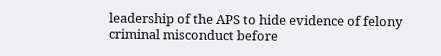leadership of the APS to hide evidence of felony criminal misconduct before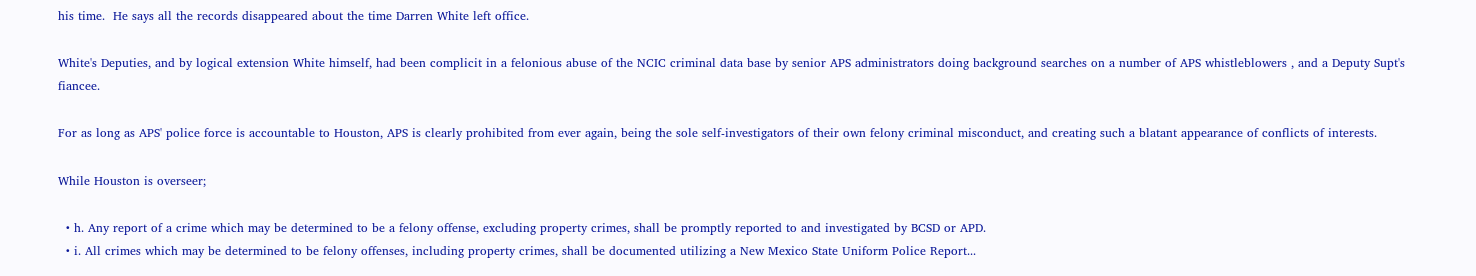his time.  He says all the records disappeared about the time Darren White left office.

White's Deputies, and by logical extension White himself, had been complicit in a felonious abuse of the NCIC criminal data base by senior APS administrators doing background searches on a number of APS whistleblowers , and a Deputy Supt's fiancee.

For as long as APS' police force is accountable to Houston, APS is clearly prohibited from ever again, being the sole self-investigators of their own felony criminal misconduct, and creating such a blatant appearance of conflicts of interests.

While Houston is overseer;

  • h. Any report of a crime which may be determined to be a felony offense, excluding property crimes, shall be promptly reported to and investigated by BCSD or APD.
  • i. All crimes which may be determined to be felony offenses, including property crimes, shall be documented utilizing a New Mexico State Uniform Police Report...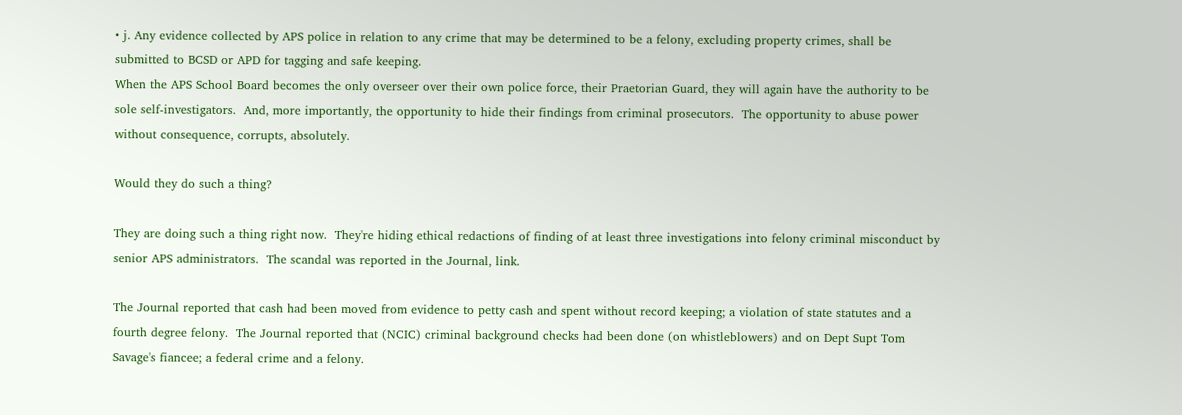• j. Any evidence collected by APS police in relation to any crime that may be determined to be a felony, excluding property crimes, shall be submitted to BCSD or APD for tagging and safe keeping.
When the APS School Board becomes the only overseer over their own police force, their Praetorian Guard, they will again have the authority to be sole self-investigators.  And, more importantly, the opportunity to hide their findings from criminal prosecutors.  The opportunity to abuse power without consequence, corrupts, absolutely.

Would they do such a thing?

They are doing such a thing right now.  They're hiding ethical redactions of finding of at least three investigations into felony criminal misconduct by senior APS administrators.  The scandal was reported in the Journal, link.

The Journal reported that cash had been moved from evidence to petty cash and spent without record keeping; a violation of state statutes and a fourth degree felony.  The Journal reported that (NCIC) criminal background checks had been done (on whistleblowers) and on Dept Supt Tom Savage's fiancee; a federal crime and a felony.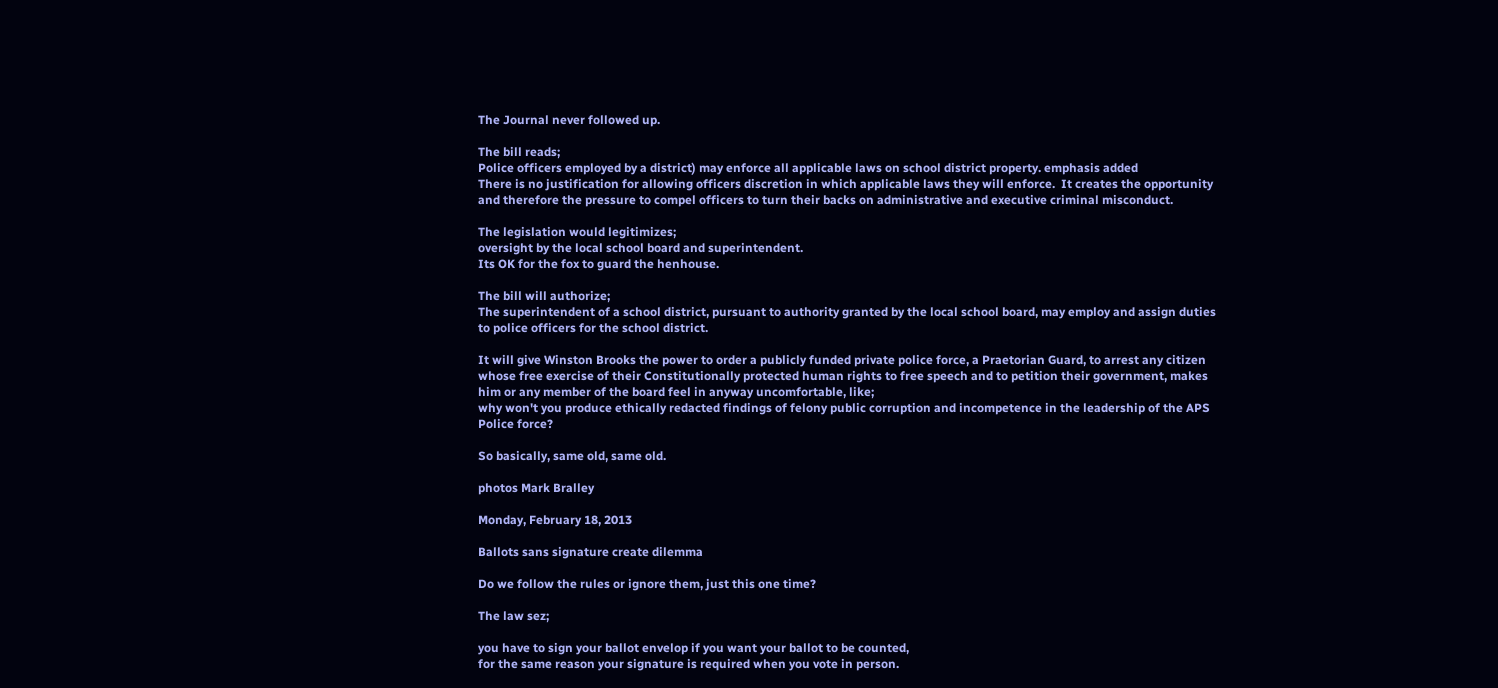The Journal never followed up.

The bill reads;
Police officers employed by a district) may enforce all applicable laws on school district property. emphasis added
There is no justification for allowing officers discretion in which applicable laws they will enforce.  It creates the opportunity and therefore the pressure to compel officers to turn their backs on administrative and executive criminal misconduct.

The legislation would legitimizes;
oversight by the local school board and superintendent.
Its OK for the fox to guard the henhouse.

The bill will authorize;
The superintendent of a school district, pursuant to authority granted by the local school board, may employ and assign duties to police officers for the school district.

It will give Winston Brooks the power to order a publicly funded private police force, a Praetorian Guard, to arrest any citizen whose free exercise of their Constitutionally protected human rights to free speech and to petition their government, makes him or any member of the board feel in anyway uncomfortable, like;
why won't you produce ethically redacted findings of felony public corruption and incompetence in the leadership of the APS Police force?

So basically, same old, same old.

photos Mark Bralley

Monday, February 18, 2013

Ballots sans signature create dilemma

Do we follow the rules or ignore them, just this one time?

The law sez;

you have to sign your ballot envelop if you want your ballot to be counted,
for the same reason your signature is required when you vote in person.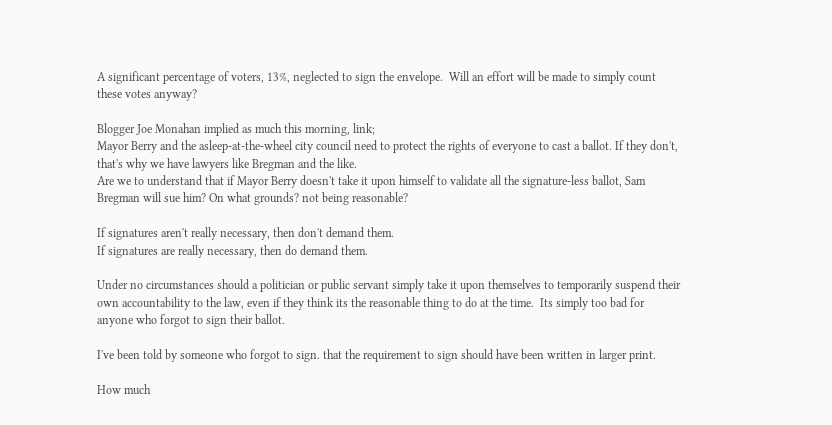A significant percentage of voters, 13%, neglected to sign the envelope.  Will an effort will be made to simply count these votes anyway?

Blogger Joe Monahan implied as much this morning, link;
Mayor Berry and the asleep-at-the-wheel city council need to protect the rights of everyone to cast a ballot. If they don't, that's why we have lawyers like Bregman and the like.
Are we to understand that if Mayor Berry doesn't take it upon himself to validate all the signature-less ballot, Sam Bregman will sue him? On what grounds? not being reasonable?

If signatures aren't really necessary, then don't demand them.
If signatures are really necessary, then do demand them.

Under no circumstances should a politician or public servant simply take it upon themselves to temporarily suspend their own accountability to the law, even if they think its the reasonable thing to do at the time.  Its simply too bad for anyone who forgot to sign their ballot.

I've been told by someone who forgot to sign. that the requirement to sign should have been written in larger print.

How much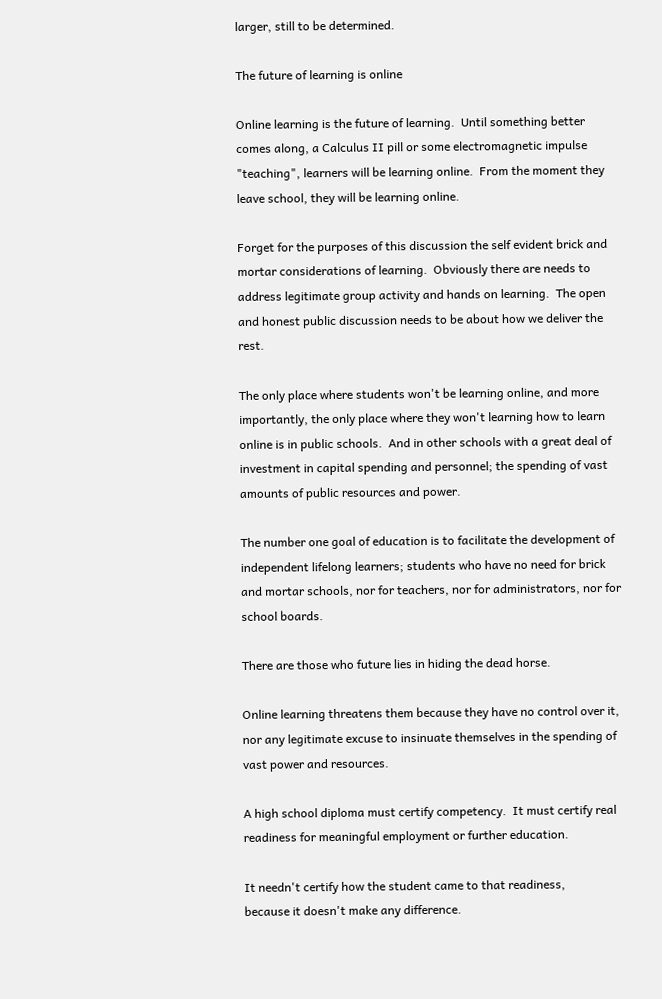larger, still to be determined.

The future of learning is online

Online learning is the future of learning.  Until something better comes along, a Calculus II pill or some electromagnetic impulse "teaching", learners will be learning online.  From the moment they leave school, they will be learning online.

Forget for the purposes of this discussion the self evident brick and mortar considerations of learning.  Obviously there are needs to address legitimate group activity and hands on learning.  The open and honest public discussion needs to be about how we deliver the rest.

The only place where students won't be learning online, and more importantly, the only place where they won't learning how to learn online is in public schools.  And in other schools with a great deal of investment in capital spending and personnel; the spending of vast amounts of public resources and power.

The number one goal of education is to facilitate the development of independent lifelong learners; students who have no need for brick and mortar schools, nor for teachers, nor for administrators, nor for school boards.

There are those who future lies in hiding the dead horse.

Online learning threatens them because they have no control over it, nor any legitimate excuse to insinuate themselves in the spending of vast power and resources.

A high school diploma must certify competency.  It must certify real readiness for meaningful employment or further education.

It needn't certify how the student came to that readiness,
because it doesn't make any difference.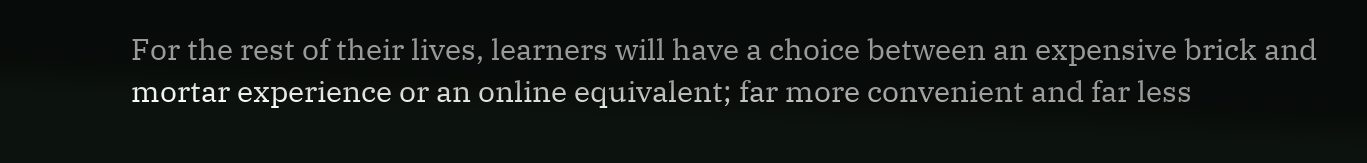For the rest of their lives, learners will have a choice between an expensive brick and mortar experience or an online equivalent; far more convenient and far less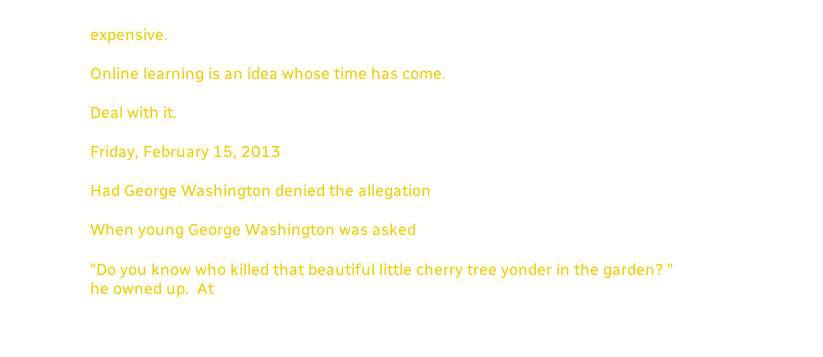expensive.

Online learning is an idea whose time has come.

Deal with it.

Friday, February 15, 2013

Had George Washington denied the allegation

When young George Washington was asked

"Do you know who killed that beautiful little cherry tree yonder in the garden? "
he owned up.  At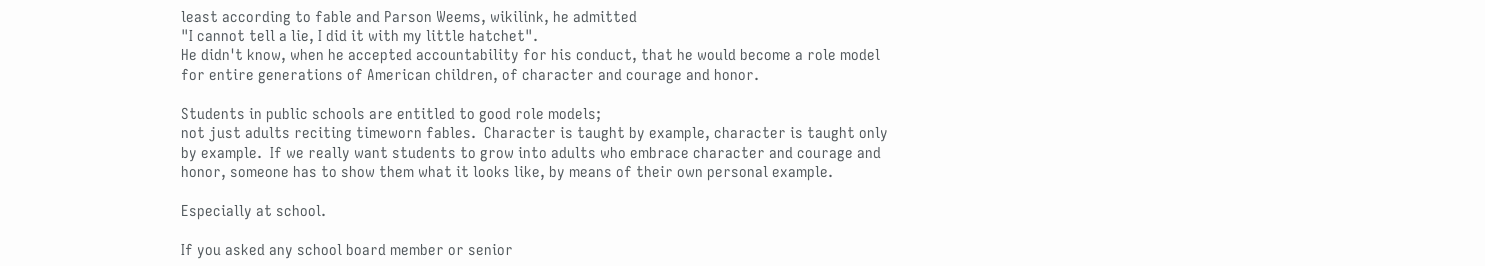least according to fable and Parson Weems, wikilink, he admitted
"I cannot tell a lie, I did it with my little hatchet".
He didn't know, when he accepted accountability for his conduct, that he would become a role model for entire generations of American children, of character and courage and honor.

Students in public schools are entitled to good role models;
not just adults reciting timeworn fables.  Character is taught by example, character is taught only by example.  If we really want students to grow into adults who embrace character and courage and honor, someone has to show them what it looks like, by means of their own personal example.

Especially at school.

If you asked any school board member or senior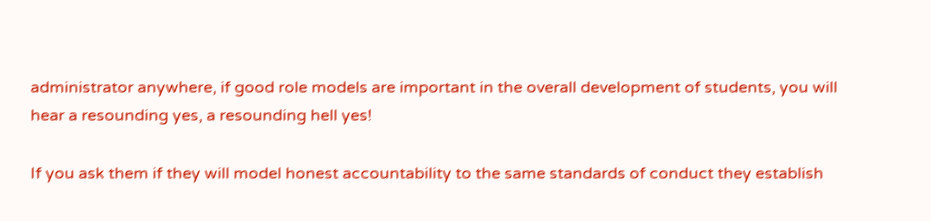administrator anywhere, if good role models are important in the overall development of students, you will hear a resounding yes, a resounding hell yes!

If you ask them if they will model honest accountability to the same standards of conduct they establish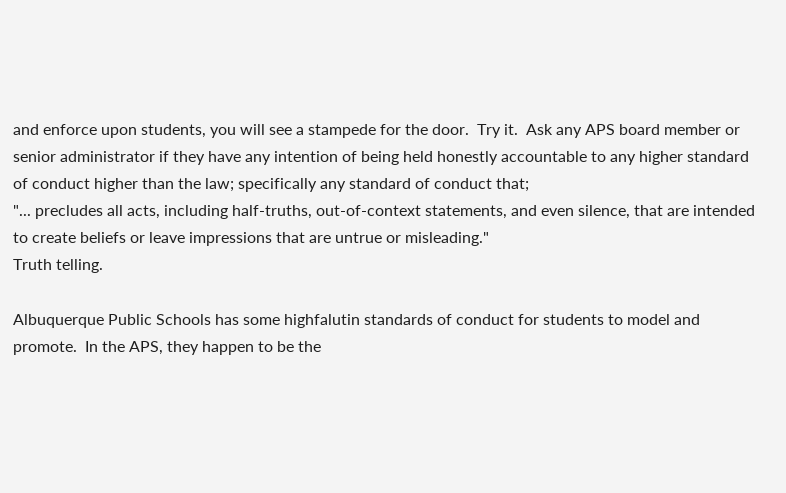and enforce upon students, you will see a stampede for the door.  Try it.  Ask any APS board member or senior administrator if they have any intention of being held honestly accountable to any higher standard of conduct higher than the law; specifically any standard of conduct that;
"... precludes all acts, including half-truths, out-of-context statements, and even silence, that are intended to create beliefs or leave impressions that are untrue or misleading."
Truth telling.

Albuquerque Public Schools has some highfalutin standards of conduct for students to model and promote.  In the APS, they happen to be the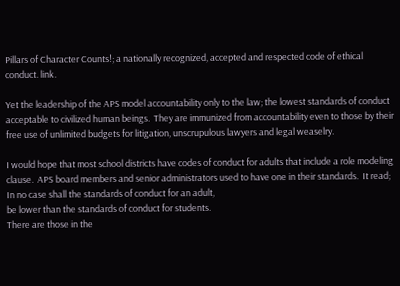Pillars of Character Counts!; a nationally recognized, accepted and respected code of ethical conduct. link.

Yet the leadership of the APS model accountability only to the law; the lowest standards of conduct acceptable to civilized human beings.  They are immunized from accountability even to those by their free use of unlimited budgets for litigation, unscrupulous lawyers and legal weaselry.

I would hope that most school districts have codes of conduct for adults that include a role modeling clause.  APS board members and senior administrators used to have one in their standards.  It read;
In no case shall the standards of conduct for an adult,
be lower than the standards of conduct for students.
There are those in the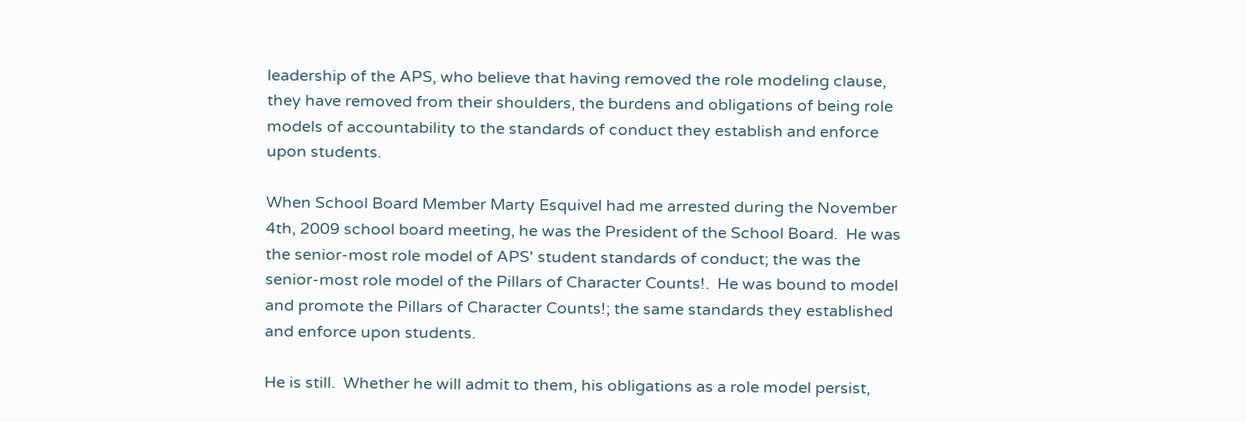leadership of the APS, who believe that having removed the role modeling clause, they have removed from their shoulders, the burdens and obligations of being role models of accountability to the standards of conduct they establish and enforce upon students.

When School Board Member Marty Esquivel had me arrested during the November 4th, 2009 school board meeting, he was the President of the School Board.  He was the senior-most role model of APS' student standards of conduct; the was the senior-most role model of the Pillars of Character Counts!.  He was bound to model and promote the Pillars of Character Counts!; the same standards they established and enforce upon students.

He is still.  Whether he will admit to them, his obligations as a role model persist,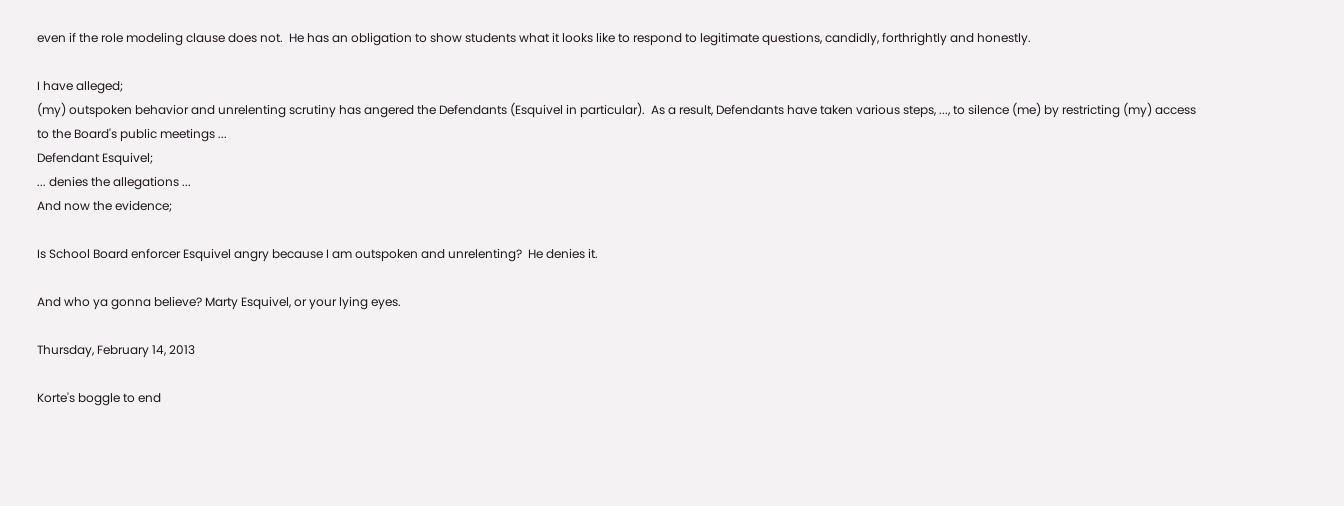even if the role modeling clause does not.  He has an obligation to show students what it looks like to respond to legitimate questions, candidly, forthrightly and honestly.

I have alleged;
(my) outspoken behavior and unrelenting scrutiny has angered the Defendants (Esquivel in particular).  As a result, Defendants have taken various steps, ..., to silence (me) by restricting (my) access to the Board's public meetings ...
Defendant Esquivel;
... denies the allegations ...
And now the evidence;

Is School Board enforcer Esquivel angry because I am outspoken and unrelenting?  He denies it.

And who ya gonna believe? Marty Esquivel, or your lying eyes.

Thursday, February 14, 2013

Korte's boggle to end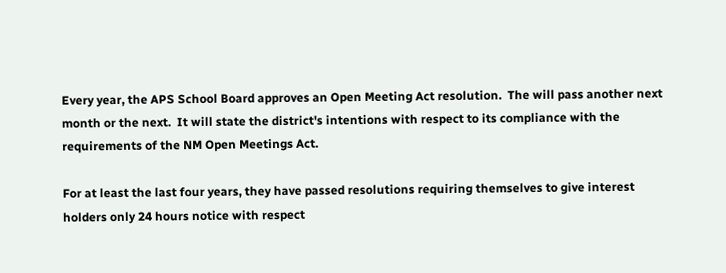Every year, the APS School Board approves an Open Meeting Act resolution.  The will pass another next month or the next.  It will state the district's intentions with respect to its compliance with the requirements of the NM Open Meetings Act.

For at least the last four years, they have passed resolutions requiring themselves to give interest holders only 24 hours notice with respect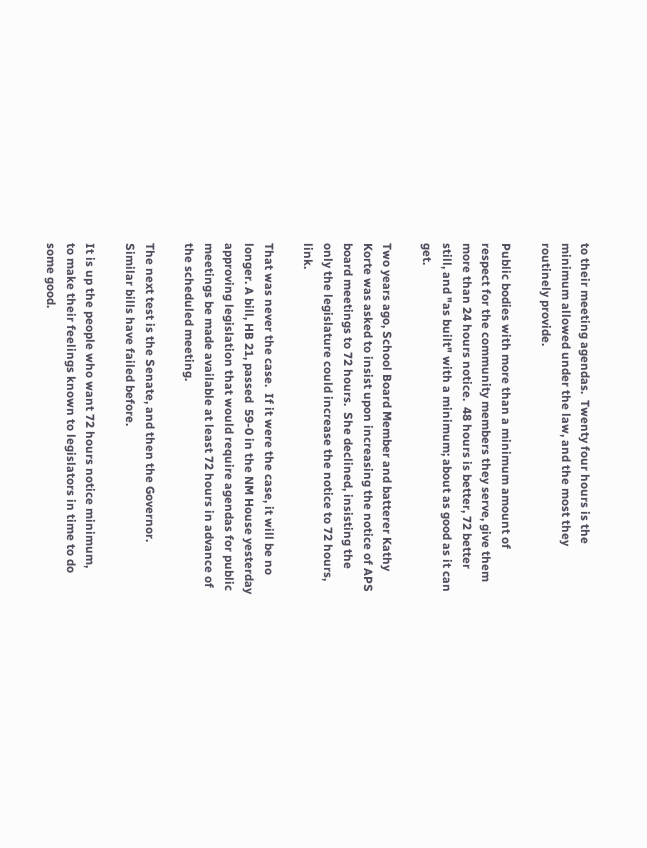to their meeting agendas.  Twenty four hours is the minimum allowed under the law, and the most they routinely provide.

Public bodies with more than a minimum amount of  respect for the community members they serve, give them more than 24 hours notice.  48 hours is better, 72 better still, and "as built" with a minimum; about as good as it can get.

Two years ago, School Board Member and batterer Kathy Korte was asked to insist upon increasing the notice of APS board meetings to 72 hours.  She declined, insisting the only the legislature could increase the notice to 72 hours, link.

That was never the case.  If it were the case, it will be no longer. A bill, HB 21, passed  59-0 in the NM House yesterday approving legislation that would require agendas for public meetings be made available at least 72 hours in advance of the scheduled meeting.

The next test is the Senate, and then the Governor.
Similar bills have failed before.

It is up the people who want 72 hours notice minimum,
to make their feelings known to legislators in time to do some good.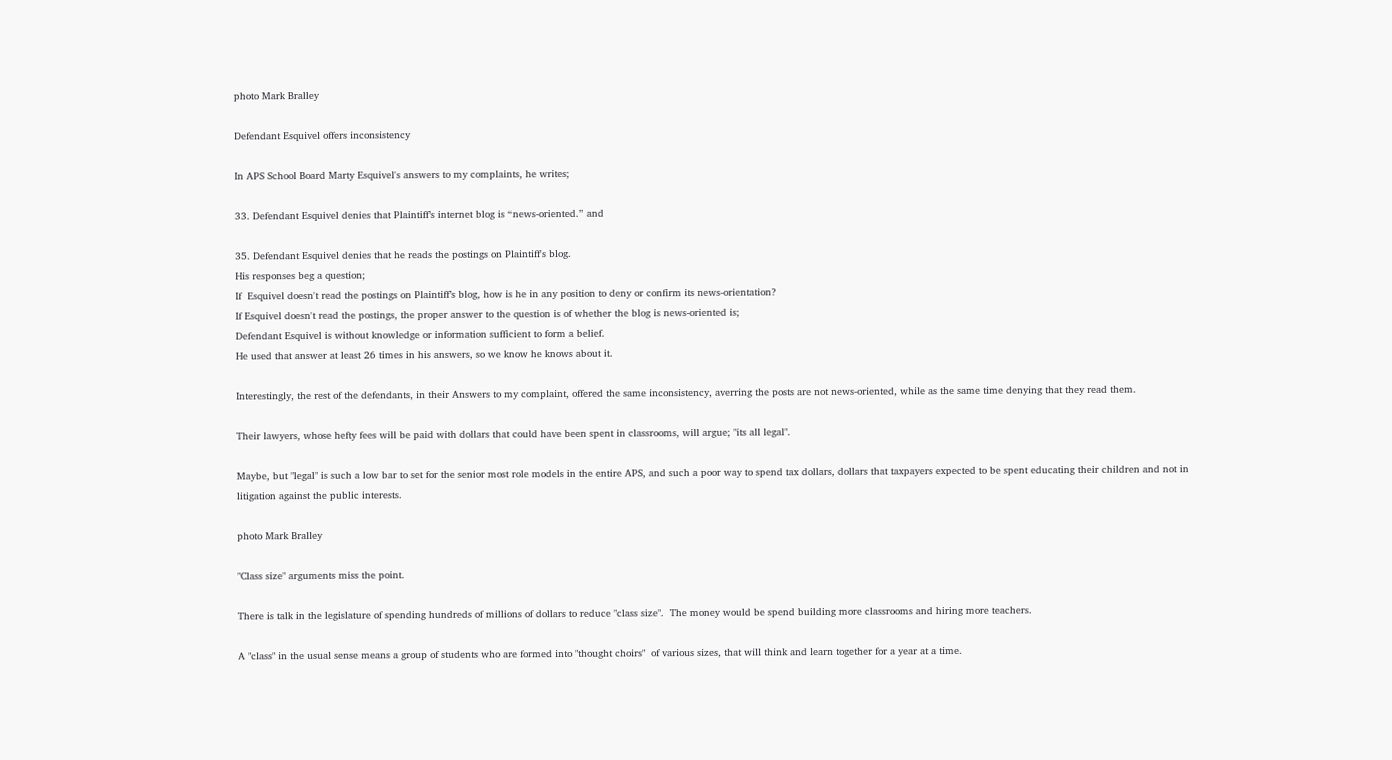photo Mark Bralley

Defendant Esquivel offers inconsistency

In APS School Board Marty Esquivel's answers to my complaints, he writes;

33. Defendant Esquivel denies that Plaintiff’s internet blog is “news-oriented.” and

35. Defendant Esquivel denies that he reads the postings on Plaintiff's blog.
His responses beg a question;
If  Esquivel doesn't read the postings on Plaintiff’s blog, how is he in any position to deny or confirm its news-orientation?
If Esquivel doesn't read the postings, the proper answer to the question is of whether the blog is news-oriented is;
Defendant Esquivel is without knowledge or information sufficient to form a belief.
He used that answer at least 26 times in his answers, so we know he knows about it.

Interestingly, the rest of the defendants, in their Answers to my complaint, offered the same inconsistency, averring the posts are not news-oriented, while as the same time denying that they read them.

Their lawyers, whose hefty fees will be paid with dollars that could have been spent in classrooms, will argue; "its all legal".

Maybe, but "legal" is such a low bar to set for the senior most role models in the entire APS, and such a poor way to spend tax dollars, dollars that taxpayers expected to be spent educating their children and not in litigation against the public interests.

photo Mark Bralley

"Class size" arguments miss the point.

There is talk in the legislature of spending hundreds of millions of dollars to reduce "class size".  The money would be spend building more classrooms and hiring more teachers.

A "class" in the usual sense means a group of students who are formed into "thought choirs"  of various sizes, that will think and learn together for a year at a time.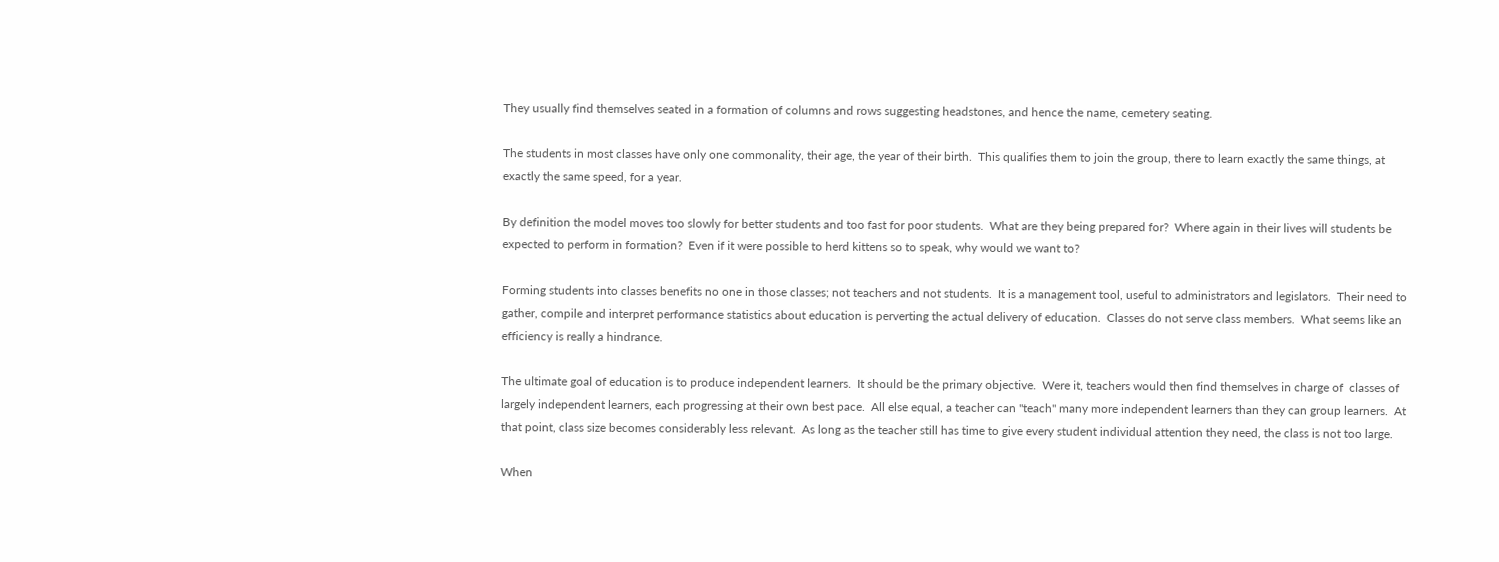They usually find themselves seated in a formation of columns and rows suggesting headstones, and hence the name, cemetery seating.

The students in most classes have only one commonality, their age, the year of their birth.  This qualifies them to join the group, there to learn exactly the same things, at exactly the same speed, for a year.

By definition the model moves too slowly for better students and too fast for poor students.  What are they being prepared for?  Where again in their lives will students be expected to perform in formation?  Even if it were possible to herd kittens so to speak, why would we want to?

Forming students into classes benefits no one in those classes; not teachers and not students.  It is a management tool, useful to administrators and legislators.  Their need to gather, compile and interpret performance statistics about education is perverting the actual delivery of education.  Classes do not serve class members.  What seems like an efficiency is really a hindrance.

The ultimate goal of education is to produce independent learners.  It should be the primary objective.  Were it, teachers would then find themselves in charge of  classes of largely independent learners, each progressing at their own best pace.  All else equal, a teacher can "teach" many more independent learners than they can group learners.  At that point, class size becomes considerably less relevant.  As long as the teacher still has time to give every student individual attention they need, the class is not too large.

When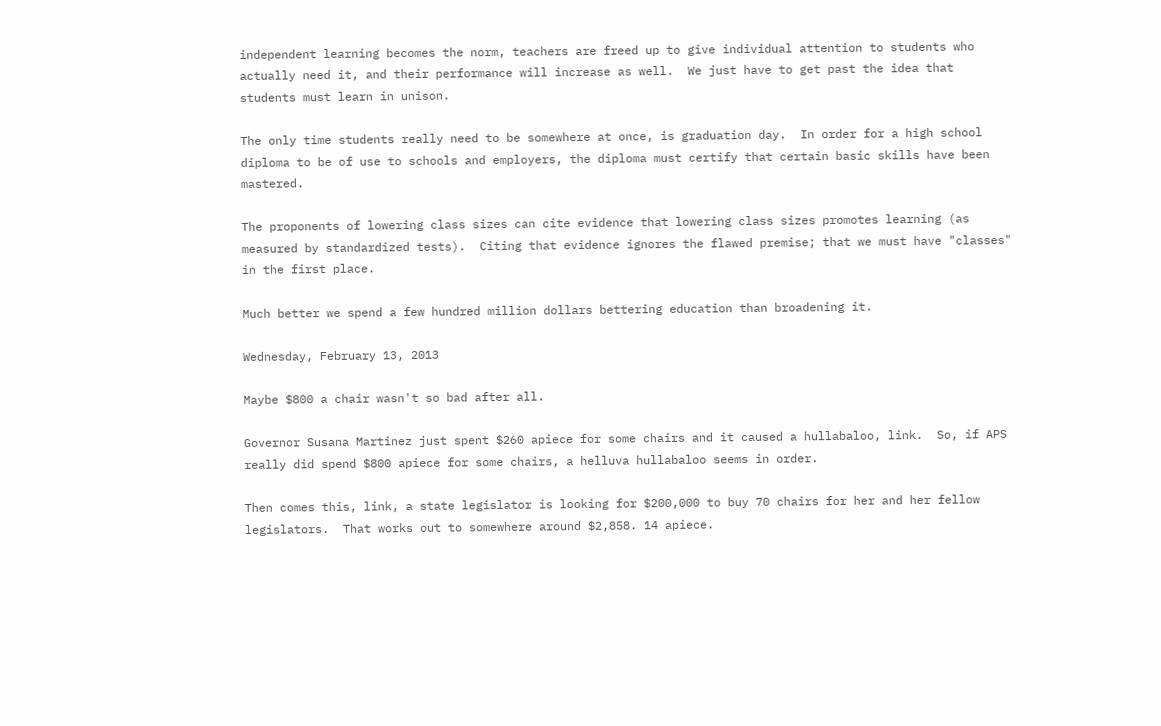independent learning becomes the norm, teachers are freed up to give individual attention to students who actually need it, and their performance will increase as well.  We just have to get past the idea that students must learn in unison.

The only time students really need to be somewhere at once, is graduation day.  In order for a high school diploma to be of use to schools and employers, the diploma must certify that certain basic skills have been mastered.

The proponents of lowering class sizes can cite evidence that lowering class sizes promotes learning (as measured by standardized tests).  Citing that evidence ignores the flawed premise; that we must have "classes" in the first place.

Much better we spend a few hundred million dollars bettering education than broadening it.

Wednesday, February 13, 2013

Maybe $800 a chair wasn't so bad after all.

Governor Susana Martinez just spent $260 apiece for some chairs and it caused a hullabaloo, link.  So, if APS really did spend $800 apiece for some chairs, a helluva hullabaloo seems in order.

Then comes this, link, a state legislator is looking for $200,000 to buy 70 chairs for her and her fellow legislators.  That works out to somewhere around $2,858. 14 apiece.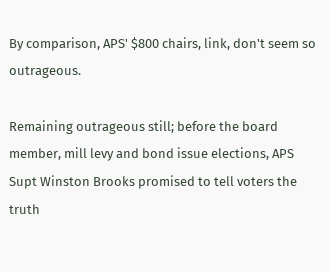By comparison, APS' $800 chairs, link, don't seem so outrageous.

Remaining outrageous still; before the board member, mill levy and bond issue elections, APS Supt Winston Brooks promised to tell voters the truth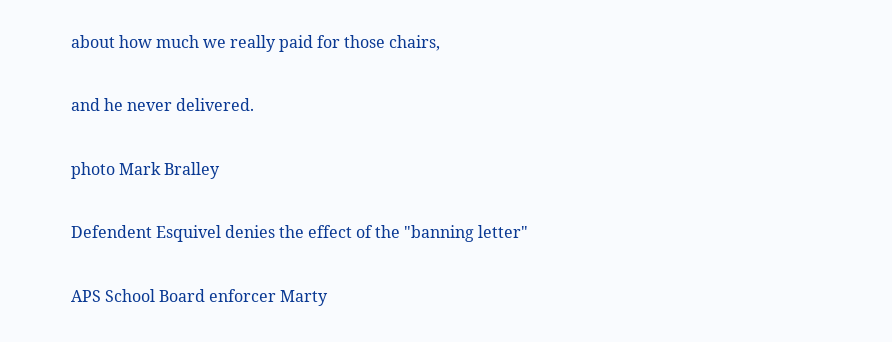about how much we really paid for those chairs,

and he never delivered.

photo Mark Bralley

Defendent Esquivel denies the effect of the "banning letter"

APS School Board enforcer Marty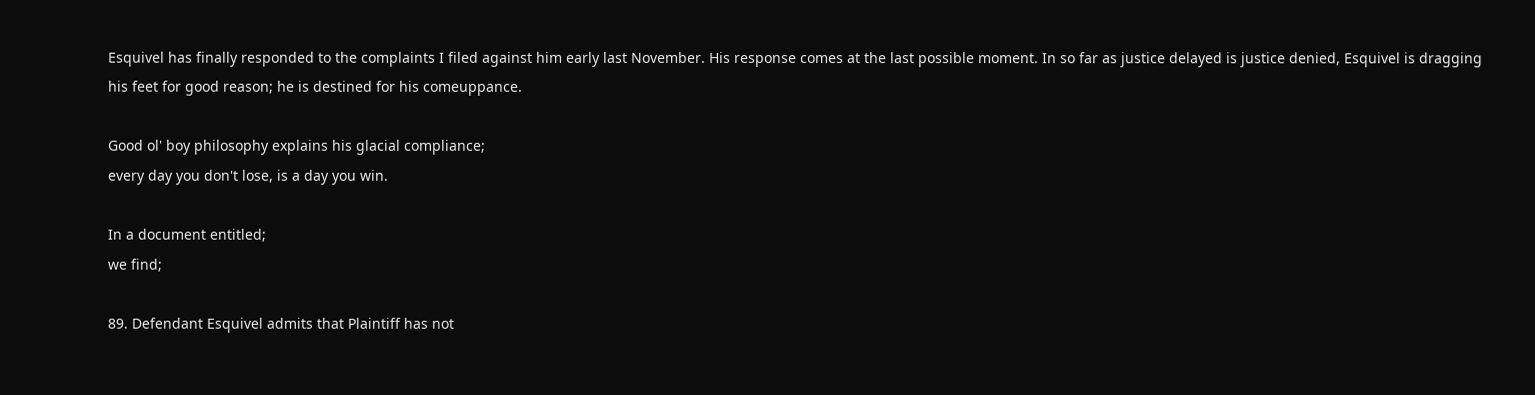Esquivel has finally responded to the complaints I filed against him early last November. His response comes at the last possible moment. In so far as justice delayed is justice denied, Esquivel is dragging his feet for good reason; he is destined for his comeuppance.

Good ol' boy philosophy explains his glacial compliance;
every day you don't lose, is a day you win.

In a document entitled;
we find;

89. Defendant Esquivel admits that Plaintiff has not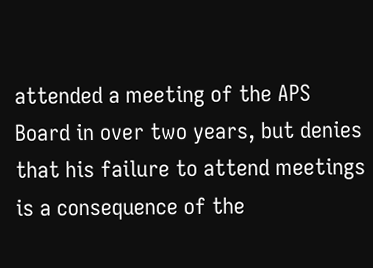attended a meeting of the APS Board in over two years, but denies that his failure to attend meetings is a consequence of the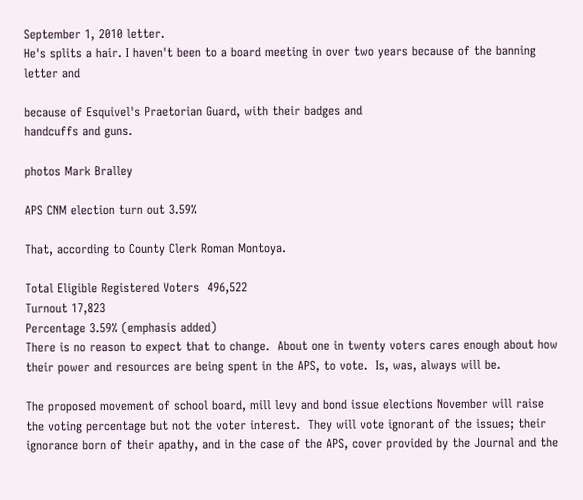September 1, 2010 letter.
He's splits a hair. I haven't been to a board meeting in over two years because of the banning letter and

because of Esquivel's Praetorian Guard, with their badges and
handcuffs and guns.

photos Mark Bralley

APS CNM election turn out 3.59%

That, according to County Clerk Roman Montoya.

Total Eligible Registered Voters  496,522
Turnout 17,823
Percentage 3.59% (emphasis added)
There is no reason to expect that to change.  About one in twenty voters cares enough about how their power and resources are being spent in the APS, to vote.  Is, was, always will be.

The proposed movement of school board, mill levy and bond issue elections November will raise the voting percentage but not the voter interest.  They will vote ignorant of the issues; their ignorance born of their apathy, and in the case of the APS, cover provided by the Journal and the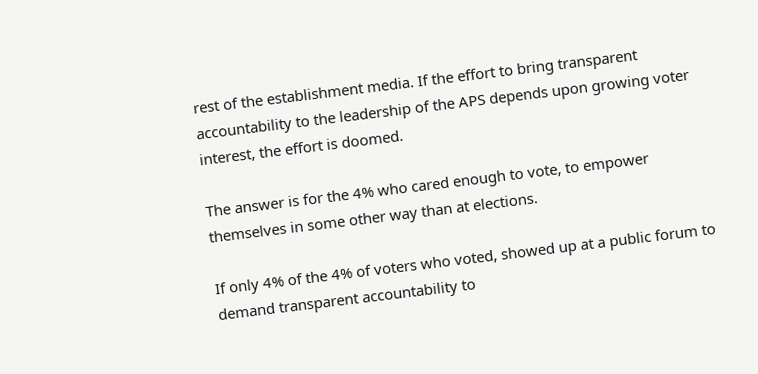rest of the establishment media. If the effort to bring transparent accountability to the leadership of the APS depends upon growing voter interest, the effort is doomed.

The answer is for the 4% who cared enough to vote, to empower themselves in some other way than at elections.

If only 4% of the 4% of voters who voted, showed up at a public forum to demand transparent accountability to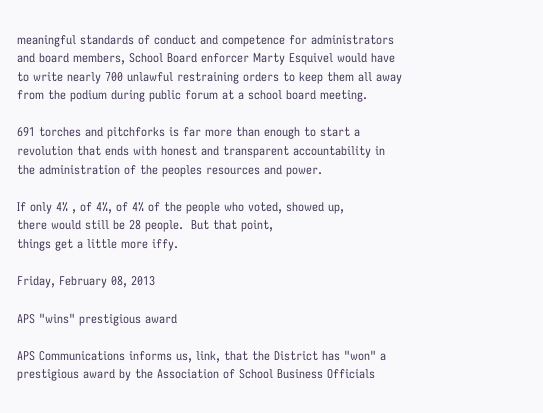meaningful standards of conduct and competence for administrators and board members, School Board enforcer Marty Esquivel would have to write nearly 700 unlawful restraining orders to keep them all away from the podium during public forum at a school board meeting.

691 torches and pitchforks is far more than enough to start a revolution that ends with honest and transparent accountability in the administration of the peoples resources and power.

If only 4% , of 4%, of 4% of the people who voted, showed up,
there would still be 28 people.  But that point,
things get a little more iffy.

Friday, February 08, 2013

APS "wins" prestigious award

APS Communications informs us, link, that the District has "won" a prestigious award by the Association of School Business Officials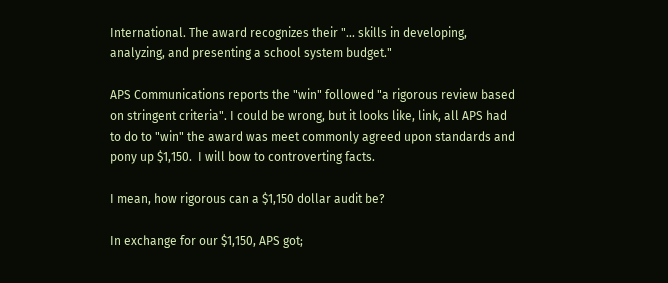International. The award recognizes their "... skills in developing, analyzing, and presenting a school system budget."

APS Communications reports the "win" followed "a rigorous review based on stringent criteria". I could be wrong, but it looks like, link, all APS had to do to "win" the award was meet commonly agreed upon standards and pony up $1,150.  I will bow to controverting facts.

I mean, how rigorous can a $1,150 dollar audit be?

In exchange for our $1,150, APS got;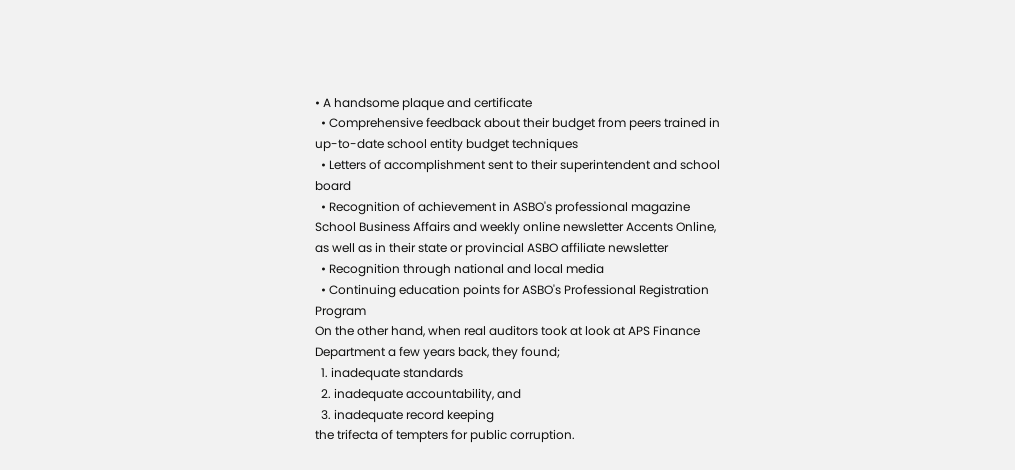• A handsome plaque and certificate
  • Comprehensive feedback about their budget from peers trained in up-to-date school entity budget techniques
  • Letters of accomplishment sent to their superintendent and school board
  • Recognition of achievement in ASBO's professional magazine School Business Affairs and weekly online newsletter Accents Online, as well as in their state or provincial ASBO affiliate newsletter
  • Recognition through national and local media
  • Continuing education points for ASBO's Professional Registration Program
On the other hand, when real auditors took at look at APS Finance Department a few years back, they found;
  1. inadequate standards
  2. inadequate accountability, and
  3. inadequate record keeping
the trifecta of tempters for public corruption.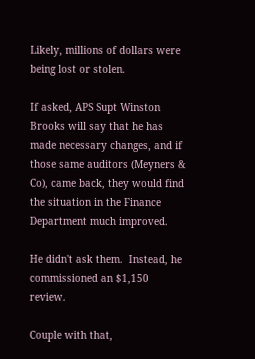Likely, millions of dollars were being lost or stolen.

If asked, APS Supt Winston Brooks will say that he has made necessary changes, and if those same auditors (Meyners & Co), came back, they would find the situation in the Finance Department much improved.

He didn't ask them.  Instead, he commissioned an $1,150 review.

Couple with that,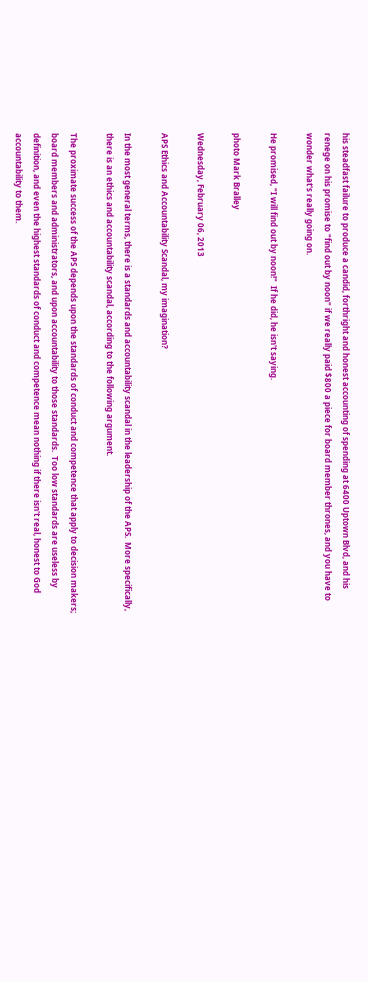his steadfast failure to produce a candid, forthright and honest accounting of spending at 6400 Uptown Blvd, and his renege on his promise to "find out by noon" if we really paid $800 a piece for board member thrones, and you have to wonder what's really going on.

He promised, "I will find out by noon!"  If he did, he isn't saying.

photo Mark Bralley

Wednesday, February 06, 2013

APS Ethics and Accountability Scandal, my imagination?

In the most general terms, there is a standards and accountability scandal in the leadership of the APS.  More specifically, there is an ethics and accountability scandal, according to the following argument.

The proximate success of the APS depends upon the standards of conduct and competence that apply to decision makers; board members and administrators, and upon accountability to those standards.  Too low standards are useless by definition, and even the highest standards of conduct and competence mean nothing if there isn't real, honest to God accountability to them.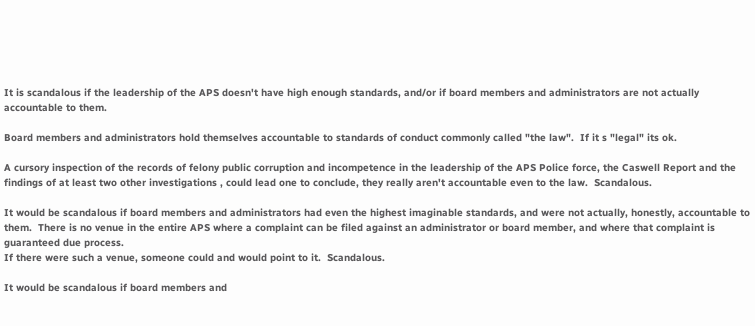It is scandalous if the leadership of the APS doesn't have high enough standards, and/or if board members and administrators are not actually accountable to them.

Board members and administrators hold themselves accountable to standards of conduct commonly called "the law".  If it s "legal" its ok.

A cursory inspection of the records of felony public corruption and incompetence in the leadership of the APS Police force, the Caswell Report and the findings of at least two other investigations , could lead one to conclude, they really aren't accountable even to the law.  Scandalous.

It would be scandalous if board members and administrators had even the highest imaginable standards, and were not actually, honestly, accountable to them.  There is no venue in the entire APS where a complaint can be filed against an administrator or board member, and where that complaint is guaranteed due process.
If there were such a venue, someone could and would point to it.  Scandalous.

It would be scandalous if board members and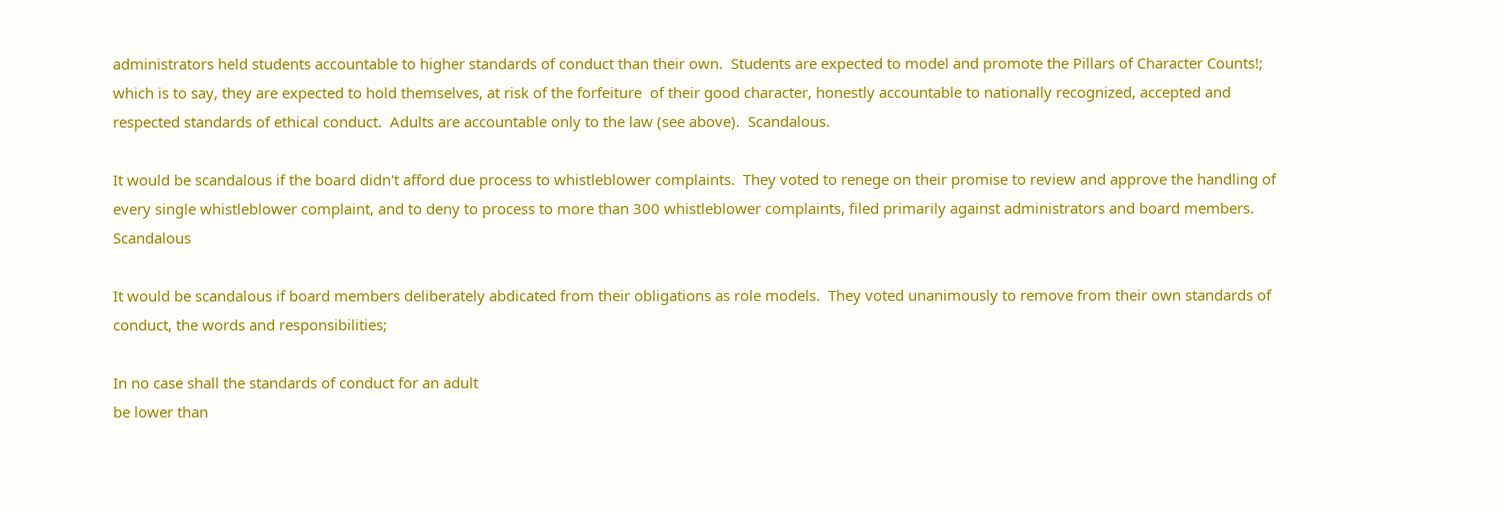administrators held students accountable to higher standards of conduct than their own.  Students are expected to model and promote the Pillars of Character Counts!; which is to say, they are expected to hold themselves, at risk of the forfeiture  of their good character, honestly accountable to nationally recognized, accepted and respected standards of ethical conduct.  Adults are accountable only to the law (see above).  Scandalous.

It would be scandalous if the board didn't afford due process to whistleblower complaints.  They voted to renege on their promise to review and approve the handling of every single whistleblower complaint, and to deny to process to more than 300 whistleblower complaints, filed primarily against administrators and board members. Scandalous

It would be scandalous if board members deliberately abdicated from their obligations as role models.  They voted unanimously to remove from their own standards of conduct, the words and responsibilities;

In no case shall the standards of conduct for an adult
be lower than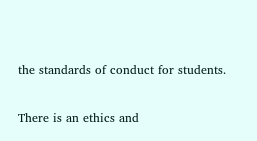the standards of conduct for students.

There is an ethics and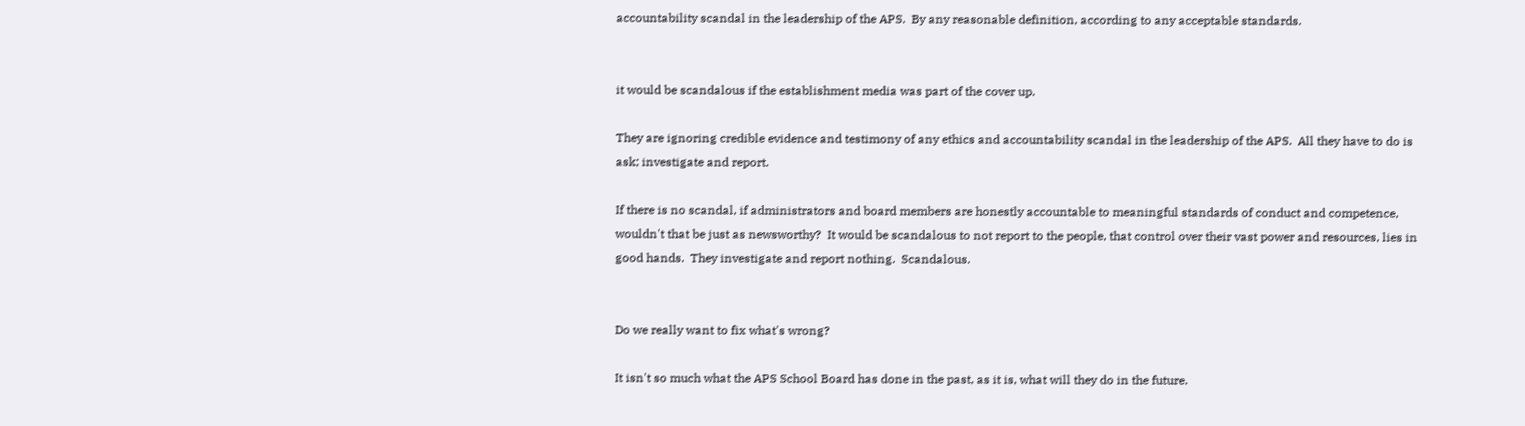accountability scandal in the leadership of the APS.  By any reasonable definition, according to any acceptable standards.


it would be scandalous if the establishment media was part of the cover up.

They are ignoring credible evidence and testimony of any ethics and accountability scandal in the leadership of the APS.  All they have to do is ask; investigate and report.

If there is no scandal, if administrators and board members are honestly accountable to meaningful standards of conduct and competence, wouldn't that be just as newsworthy?  It would be scandalous to not report to the people, that control over their vast power and resources, lies in good hands.  They investigate and report nothing.  Scandalous.


Do we really want to fix what's wrong?

It isn't so much what the APS School Board has done in the past, as it is, what will they do in the future.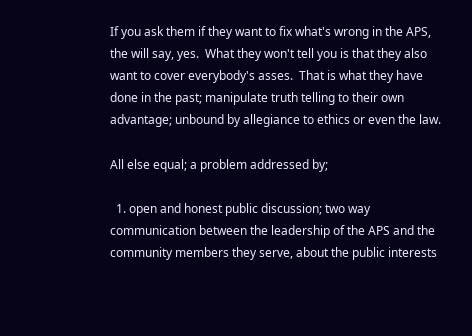If you ask them if they want to fix what's wrong in the APS, the will say, yes.  What they won't tell you is that they also want to cover everybody's asses.  That is what they have done in the past; manipulate truth telling to their own advantage; unbound by allegiance to ethics or even the law.

All else equal; a problem addressed by;

  1. open and honest public discussion; two way communication between the leadership of the APS and the community members they serve, about the public interests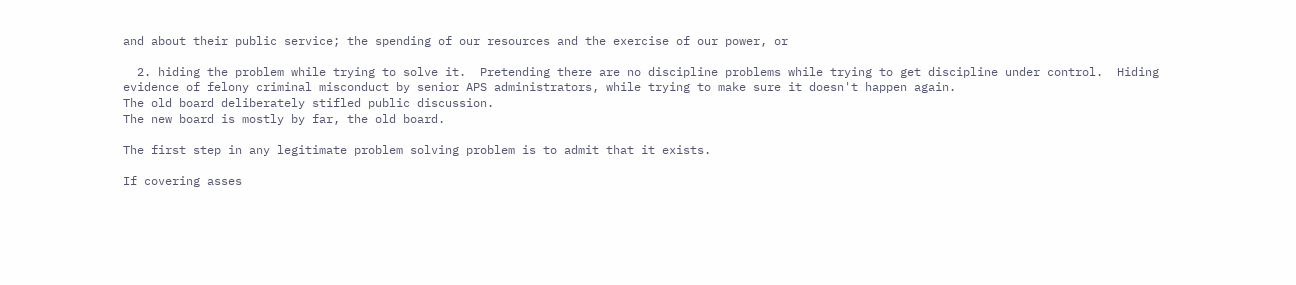and about their public service; the spending of our resources and the exercise of our power, or

  2. hiding the problem while trying to solve it.  Pretending there are no discipline problems while trying to get discipline under control.  Hiding evidence of felony criminal misconduct by senior APS administrators, while trying to make sure it doesn't happen again.
The old board deliberately stifled public discussion.
The new board is mostly by far, the old board.

The first step in any legitimate problem solving problem is to admit that it exists.

If covering asses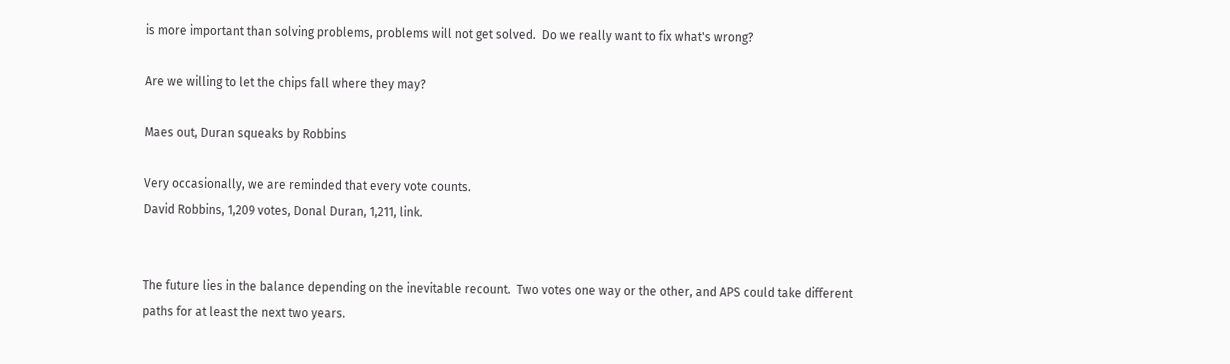is more important than solving problems, problems will not get solved.  Do we really want to fix what's wrong?

Are we willing to let the chips fall where they may?

Maes out, Duran squeaks by Robbins

Very occasionally, we are reminded that every vote counts.
David Robbins, 1,209 votes, Donal Duran, 1,211, link.


The future lies in the balance depending on the inevitable recount.  Two votes one way or the other, and APS could take different paths for at least the next two years.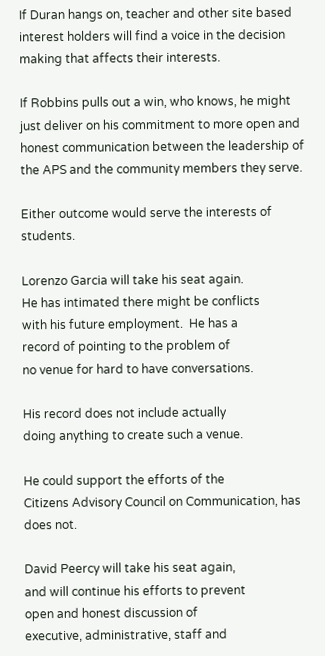If Duran hangs on, teacher and other site based interest holders will find a voice in the decision making that affects their interests.

If Robbins pulls out a win, who knows, he might just deliver on his commitment to more open and honest communication between the leadership of the APS and the community members they serve.

Either outcome would serve the interests of students.

Lorenzo Garcia will take his seat again.
He has intimated there might be conflicts
with his future employment.  He has a
record of pointing to the problem of
no venue for hard to have conversations.

His record does not include actually
doing anything to create such a venue.

He could support the efforts of the
Citizens Advisory Council on Communication, has does not.

David Peercy will take his seat again,
and will continue his efforts to prevent
open and honest discussion of
executive, administrative, staff and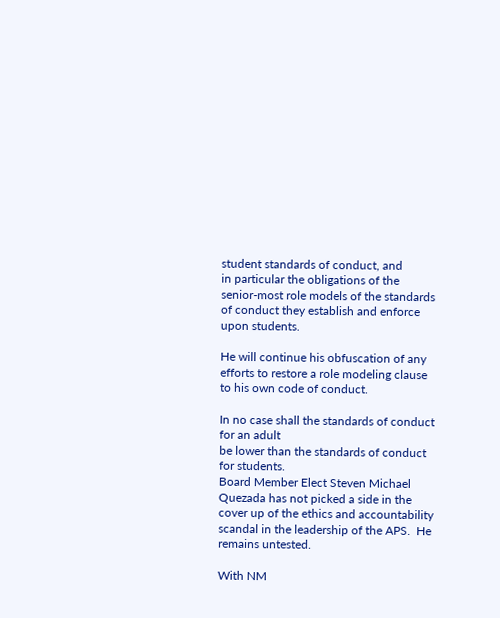student standards of conduct, and
in particular the obligations of the
senior-most role models of the standards
of conduct they establish and enforce upon students.

He will continue his obfuscation of any efforts to restore a role modeling clause to his own code of conduct.

In no case shall the standards of conduct for an adult
be lower than the standards of conduct for students.
Board Member Elect Steven Michael Quezada has not picked a side in the cover up of the ethics and accountability scandal in the leadership of the APS.  He remains untested.

With NM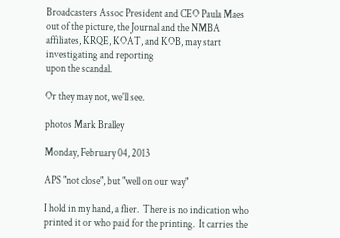Broadcasters Assoc President and CEO Paula Maes out of the picture, the Journal and the NMBA affiliates, KRQE, KOAT, and KOB, may start investigating and reporting
upon the scandal.

Or they may not, we'll see.

photos Mark Bralley

Monday, February 04, 2013

APS "not close", but "well on our way"

I hold in my hand, a flier.  There is no indication who printed it or who paid for the printing.  It carries the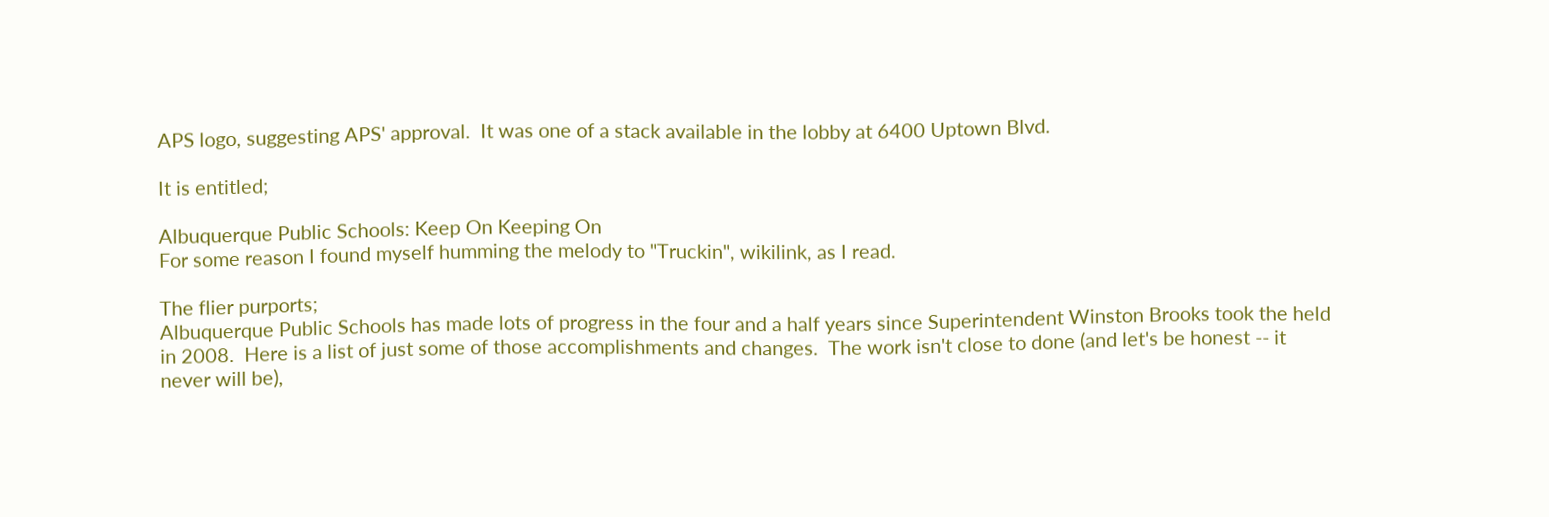APS logo, suggesting APS' approval.  It was one of a stack available in the lobby at 6400 Uptown Blvd.

It is entitled;

Albuquerque Public Schools: Keep On Keeping On
For some reason I found myself humming the melody to "Truckin", wikilink, as I read.

The flier purports;
Albuquerque Public Schools has made lots of progress in the four and a half years since Superintendent Winston Brooks took the held in 2008.  Here is a list of just some of those accomplishments and changes.  The work isn't close to done (and let's be honest -- it never will be),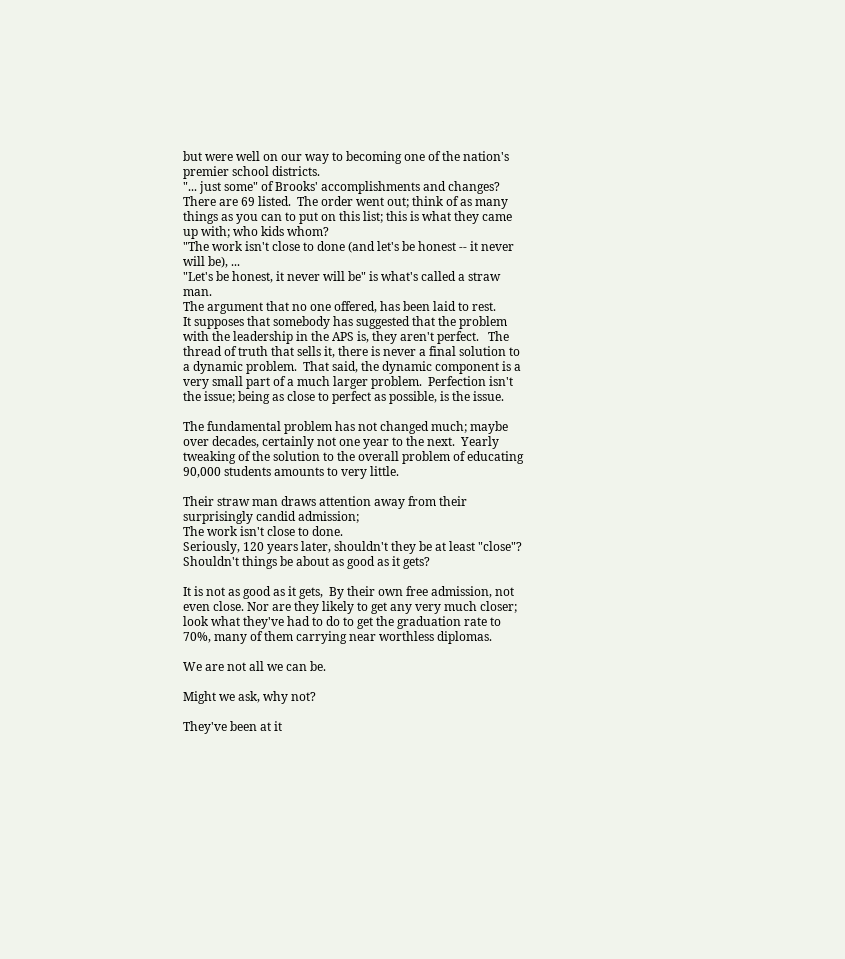but were well on our way to becoming one of the nation's premier school districts.
"... just some" of Brooks' accomplishments and changes?  There are 69 listed.  The order went out; think of as many things as you can to put on this list; this is what they came up with; who kids whom?
"The work isn't close to done (and let's be honest -- it never will be), ...
"Let's be honest, it never will be" is what's called a straw man.
The argument that no one offered, has been laid to rest.
It supposes that somebody has suggested that the problem with the leadership in the APS is, they aren't perfect.   The thread of truth that sells it, there is never a final solution to a dynamic problem.  That said, the dynamic component is a very small part of a much larger problem.  Perfection isn't the issue; being as close to perfect as possible, is the issue.

The fundamental problem has not changed much; maybe over decades, certainly not one year to the next.  Yearly tweaking of the solution to the overall problem of educating 90,000 students amounts to very little.

Their straw man draws attention away from their surprisingly candid admission;
The work isn't close to done.
Seriously, 120 years later, shouldn't they be at least "close"?
Shouldn't things be about as good as it gets?

It is not as good as it gets,  By their own free admission, not even close. Nor are they likely to get any very much closer; look what they've had to do to get the graduation rate to 70%, many of them carrying near worthless diplomas.

We are not all we can be.

Might we ask, why not?

They've been at it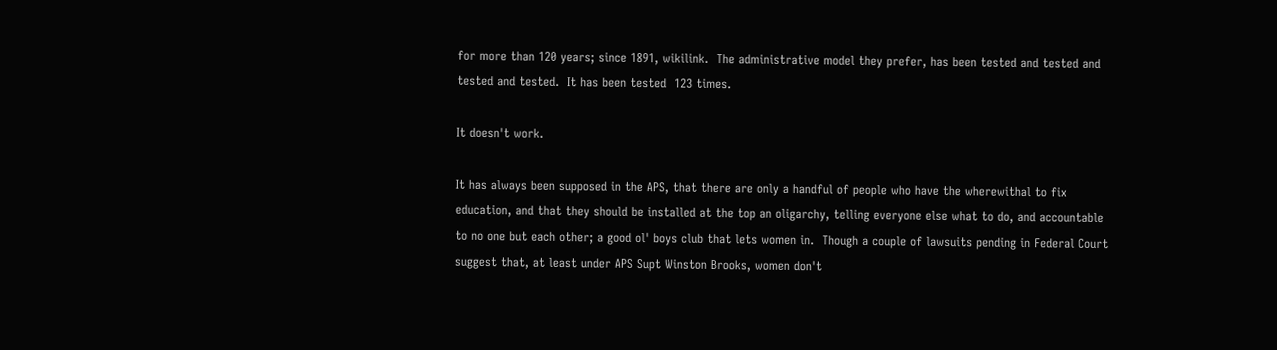for more than 120 years; since 1891, wikilink.  The administrative model they prefer, has been tested and tested and tested and tested.  It has been tested  123 times.

It doesn't work.

It has always been supposed in the APS, that there are only a handful of people who have the wherewithal to fix education, and that they should be installed at the top an oligarchy, telling everyone else what to do, and accountable to no one but each other; a good ol' boys club that lets women in.  Though a couple of lawsuits pending in Federal Court suggest that, at least under APS Supt Winston Brooks, women don't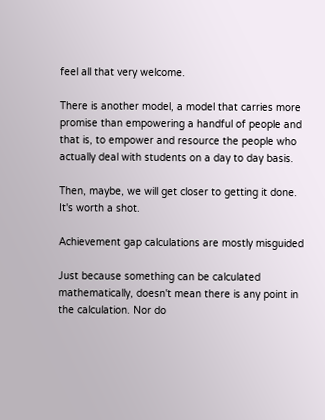feel all that very welcome.

There is another model, a model that carries more promise than empowering a handful of people and that is, to empower and resource the people who actually deal with students on a day to day basis.

Then, maybe, we will get closer to getting it done.
It's worth a shot.

Achievement gap calculations are mostly misguided

Just because something can be calculated mathematically, doesn't mean there is any point in the calculation. Nor do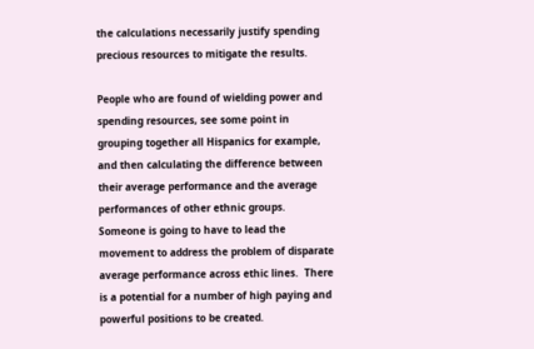the calculations necessarily justify spending precious resources to mitigate the results.

People who are found of wielding power and spending resources, see some point in grouping together all Hispanics for example, and then calculating the difference between their average performance and the average performances of other ethnic groups.  Someone is going to have to lead the movement to address the problem of disparate average performance across ethic lines.  There is a potential for a number of high paying and powerful positions to be created.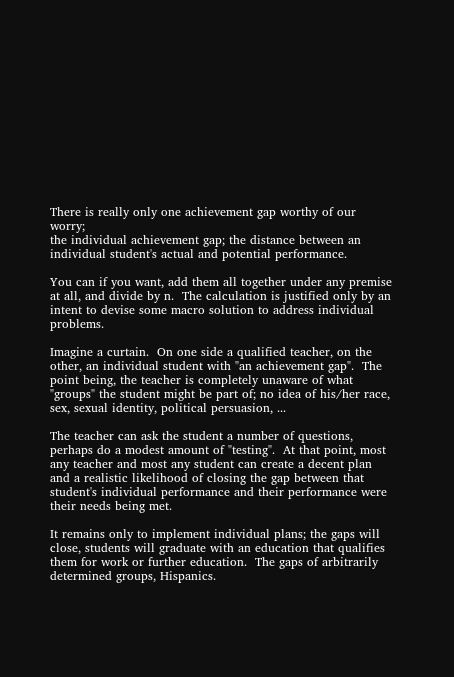There is really only one achievement gap worthy of our worry;
the individual achievement gap; the distance between an individual student's actual and potential performance.

You can if you want, add them all together under any premise at all, and divide by n.  The calculation is justified only by an intent to devise some macro solution to address individual problems.

Imagine a curtain.  On one side a qualified teacher, on the other, an individual student with "an achievement gap".  The point being, the teacher is completely unaware of what "groups" the student might be part of; no idea of his/her race, sex, sexual identity, political persuasion, ...

The teacher can ask the student a number of questions, perhaps do a modest amount of "testing".  At that point, most any teacher and most any student can create a decent plan and a realistic likelihood of closing the gap between that student's individual performance and their performance were their needs being met.

It remains only to implement individual plans; the gaps will close, students will graduate with an education that qualifies them for work or further education.  The gaps of arbitrarily determined groups, Hispanics.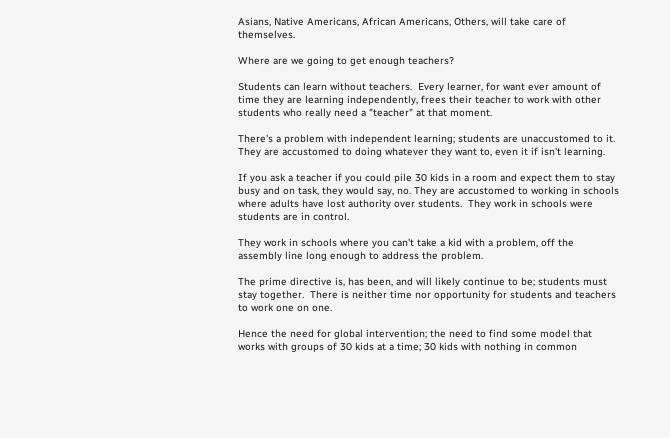Asians, Native Americans, African Americans, Others, will take care of themselves.

Where are we going to get enough teachers?

Students can learn without teachers.  Every learner, for want ever amount of time they are learning independently, frees their teacher to work with other students who really need a "teacher" at that moment.

There's a problem with independent learning; students are unaccustomed to it.  They are accustomed to doing whatever they want to, even it if isn't learning.

If you ask a teacher if you could pile 30 kids in a room and expect them to stay busy and on task, they would say, no. They are accustomed to working in schools where adults have lost authority over students.  They work in schools were students are in control.

They work in schools where you can't take a kid with a problem, off the assembly line long enough to address the problem.

The prime directive is, has been, and will likely continue to be; students must stay together.  There is neither time nor opportunity for students and teachers to work one on one.

Hence the need for global intervention; the need to find some model that works with groups of 30 kids at a time; 30 kids with nothing in common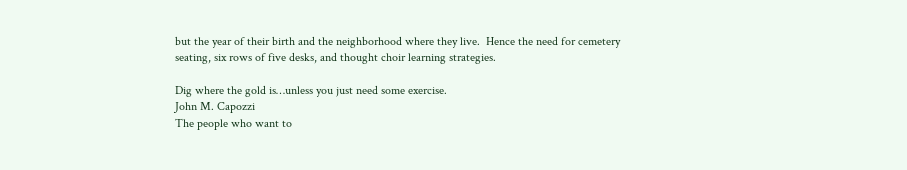but the year of their birth and the neighborhood where they live.  Hence the need for cemetery seating, six rows of five desks, and thought choir learning strategies.

Dig where the gold is…unless you just need some exercise.
John M. Capozzi
The people who want to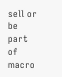sell or be part of macro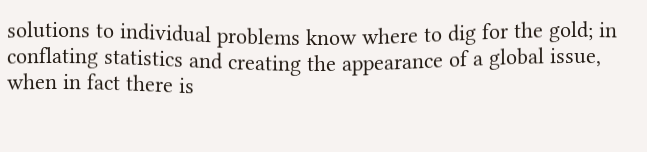solutions to individual problems know where to dig for the gold; in conflating statistics and creating the appearance of a global issue, when in fact there is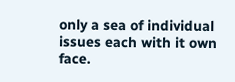only a sea of individual issues each with it own face.